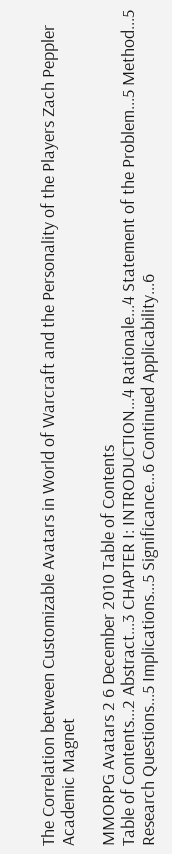The Correlation between Customizable Avatars in World of Warcraft and the Personality of the Players Zach Peppler Academic Magnet

MMORPG Avatars 2 6 December 2010 Table of Contents
Table of Contents...2 Abstract...3 CHAPTER I: INTRODUCTION...4 Rationale...4 Statement of the Problem...5 Method...5 Research Questions...5 Implications...5 Significance...6 Continued Applicability...6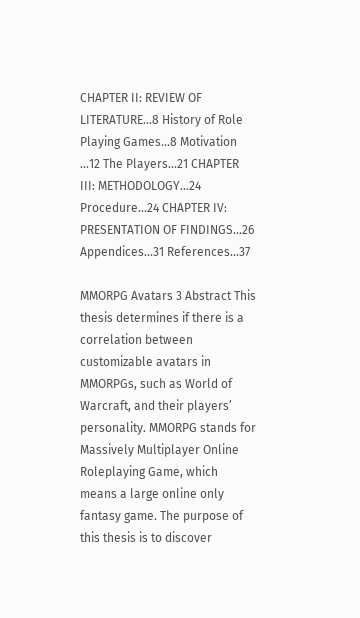CHAPTER II: REVIEW OF LITERATURE...8 History of Role Playing Games...8 Motivation ...12 The Players...21 CHAPTER III: METHODOLOGY...24 Procedure...24 CHAPTER IV: PRESENTATION OF FINDINGS...26 Appendices...31 References...37

MMORPG Avatars 3 Abstract This thesis determines if there is a correlation between customizable avatars in MMORPGs, such as World of Warcraft, and their players’ personality. MMORPG stands for Massively Multiplayer Online Roleplaying Game, which means a large online only fantasy game. The purpose of this thesis is to discover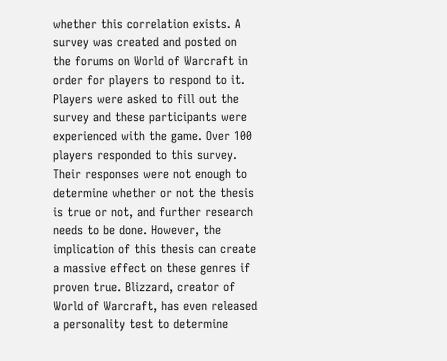whether this correlation exists. A survey was created and posted on the forums on World of Warcraft in order for players to respond to it. Players were asked to fill out the survey and these participants were experienced with the game. Over 100 players responded to this survey. Their responses were not enough to determine whether or not the thesis is true or not, and further research needs to be done. However, the implication of this thesis can create a massive effect on these genres if proven true. Blizzard, creator of World of Warcraft, has even released a personality test to determine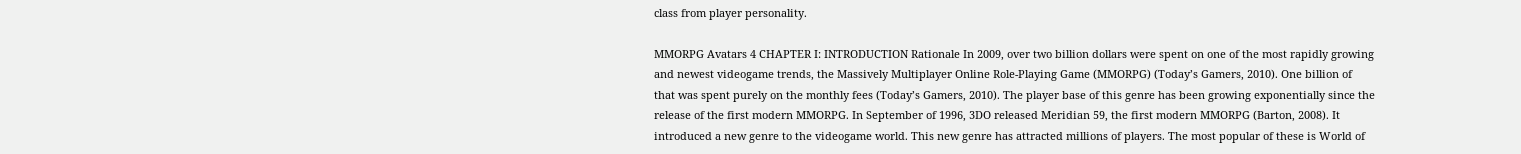class from player personality.

MMORPG Avatars 4 CHAPTER I: INTRODUCTION Rationale In 2009, over two billion dollars were spent on one of the most rapidly growing and newest videogame trends, the Massively Multiplayer Online Role-Playing Game (MMORPG) (Today’s Gamers, 2010). One billion of that was spent purely on the monthly fees (Today’s Gamers, 2010). The player base of this genre has been growing exponentially since the release of the first modern MMORPG. In September of 1996, 3DO released Meridian 59, the first modern MMORPG (Barton, 2008). It introduced a new genre to the videogame world. This new genre has attracted millions of players. The most popular of these is World of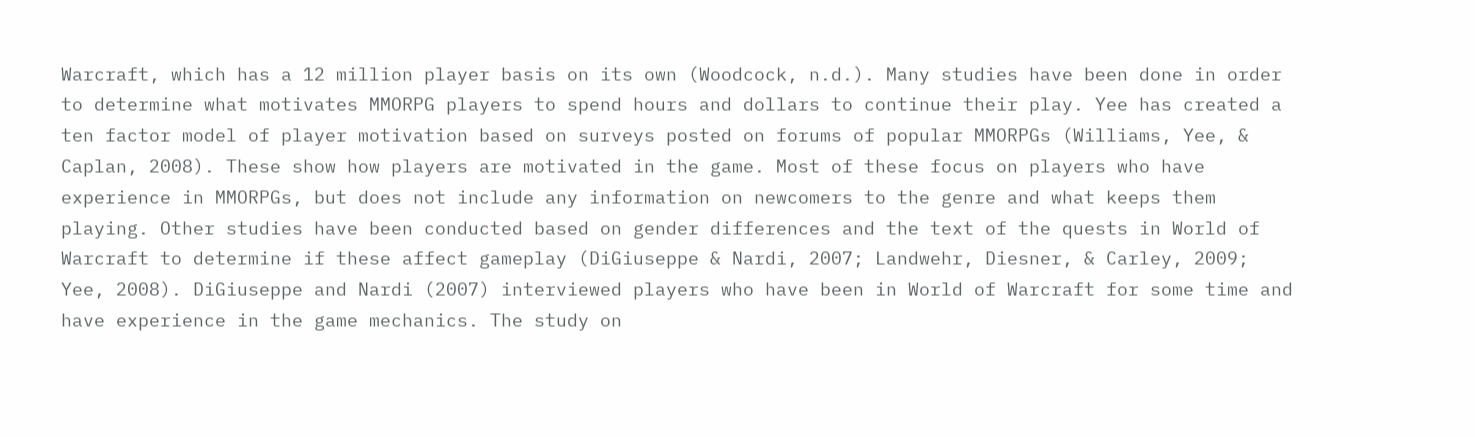Warcraft, which has a 12 million player basis on its own (Woodcock, n.d.). Many studies have been done in order to determine what motivates MMORPG players to spend hours and dollars to continue their play. Yee has created a ten factor model of player motivation based on surveys posted on forums of popular MMORPGs (Williams, Yee, & Caplan, 2008). These show how players are motivated in the game. Most of these focus on players who have experience in MMORPGs, but does not include any information on newcomers to the genre and what keeps them playing. Other studies have been conducted based on gender differences and the text of the quests in World of Warcraft to determine if these affect gameplay (DiGiuseppe & Nardi, 2007; Landwehr, Diesner, & Carley, 2009; Yee, 2008). DiGiuseppe and Nardi (2007) interviewed players who have been in World of Warcraft for some time and have experience in the game mechanics. The study on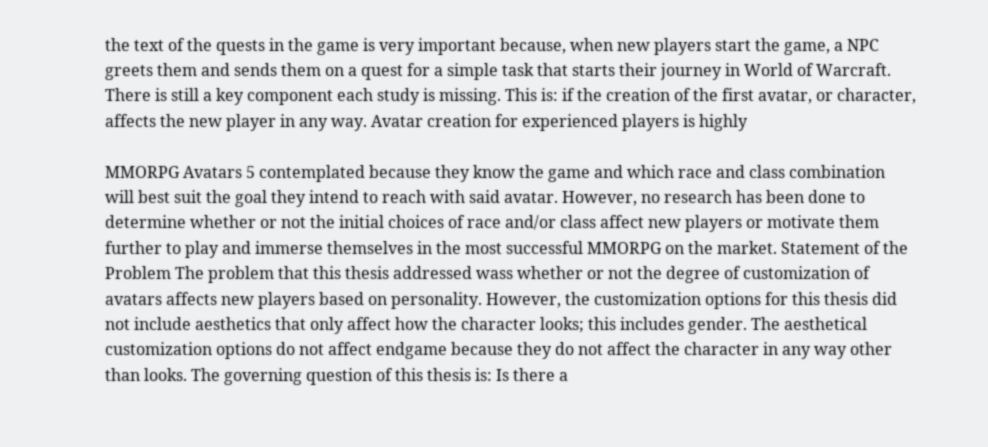the text of the quests in the game is very important because, when new players start the game, a NPC greets them and sends them on a quest for a simple task that starts their journey in World of Warcraft. There is still a key component each study is missing. This is: if the creation of the first avatar, or character, affects the new player in any way. Avatar creation for experienced players is highly

MMORPG Avatars 5 contemplated because they know the game and which race and class combination will best suit the goal they intend to reach with said avatar. However, no research has been done to determine whether or not the initial choices of race and/or class affect new players or motivate them further to play and immerse themselves in the most successful MMORPG on the market. Statement of the Problem The problem that this thesis addressed wass whether or not the degree of customization of avatars affects new players based on personality. However, the customization options for this thesis did not include aesthetics that only affect how the character looks; this includes gender. The aesthetical customization options do not affect endgame because they do not affect the character in any way other than looks. The governing question of this thesis is: Is there a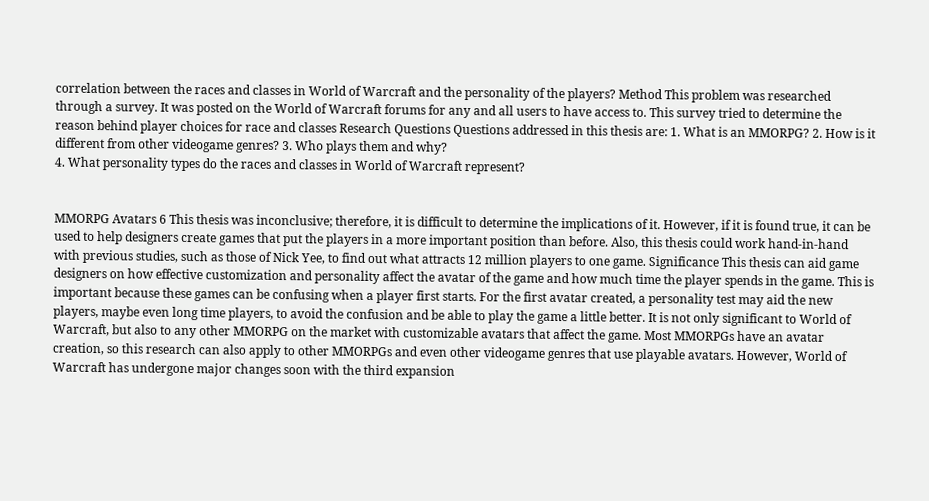correlation between the races and classes in World of Warcraft and the personality of the players? Method This problem was researched through a survey. It was posted on the World of Warcraft forums for any and all users to have access to. This survey tried to determine the reason behind player choices for race and classes Research Questions Questions addressed in this thesis are: 1. What is an MMORPG? 2. How is it different from other videogame genres? 3. Who plays them and why?
4. What personality types do the races and classes in World of Warcraft represent?


MMORPG Avatars 6 This thesis was inconclusive; therefore, it is difficult to determine the implications of it. However, if it is found true, it can be used to help designers create games that put the players in a more important position than before. Also, this thesis could work hand-in-hand with previous studies, such as those of Nick Yee, to find out what attracts 12 million players to one game. Significance This thesis can aid game designers on how effective customization and personality affect the avatar of the game and how much time the player spends in the game. This is important because these games can be confusing when a player first starts. For the first avatar created, a personality test may aid the new players, maybe even long time players, to avoid the confusion and be able to play the game a little better. It is not only significant to World of Warcraft, but also to any other MMORPG on the market with customizable avatars that affect the game. Most MMORPGs have an avatar creation, so this research can also apply to other MMORPGs and even other videogame genres that use playable avatars. However, World of Warcraft has undergone major changes soon with the third expansion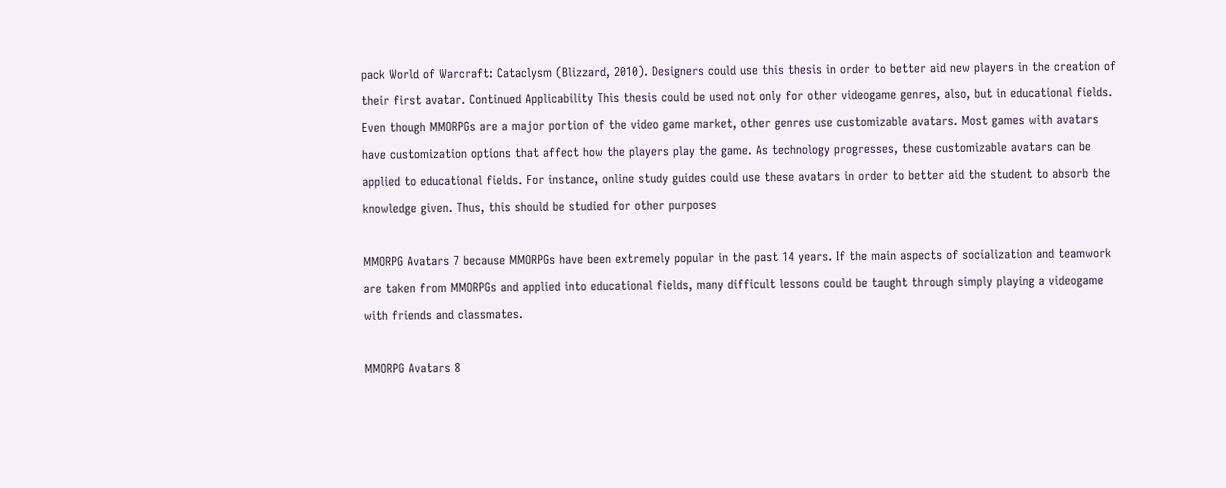pack World of Warcraft: Cataclysm (Blizzard, 2010). Designers could use this thesis in order to better aid new players in the creation of their first avatar. Continued Applicability This thesis could be used not only for other videogame genres, also, but in educational fields. Even though MMORPGs are a major portion of the video game market, other genres use customizable avatars. Most games with avatars have customization options that affect how the players play the game. As technology progresses, these customizable avatars can be applied to educational fields. For instance, online study guides could use these avatars in order to better aid the student to absorb the knowledge given. Thus, this should be studied for other purposes

MMORPG Avatars 7 because MMORPGs have been extremely popular in the past 14 years. If the main aspects of socialization and teamwork are taken from MMORPGs and applied into educational fields, many difficult lessons could be taught through simply playing a videogame with friends and classmates.

MMORPG Avatars 8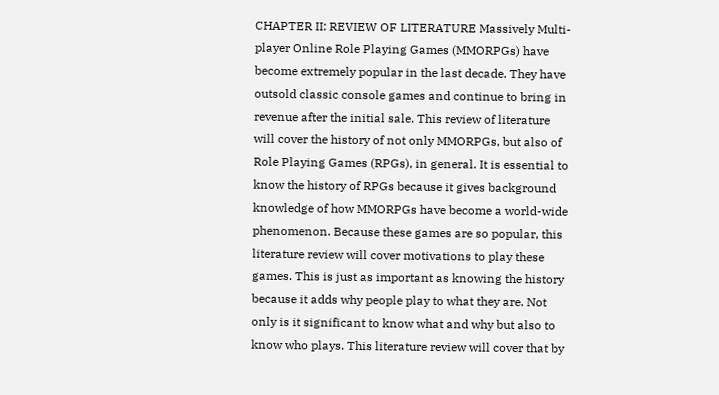CHAPTER II: REVIEW OF LITERATURE Massively Multi-player Online Role Playing Games (MMORPGs) have become extremely popular in the last decade. They have outsold classic console games and continue to bring in revenue after the initial sale. This review of literature will cover the history of not only MMORPGs, but also of Role Playing Games (RPGs), in general. It is essential to know the history of RPGs because it gives background knowledge of how MMORPGs have become a world-wide phenomenon. Because these games are so popular, this literature review will cover motivations to play these games. This is just as important as knowing the history because it adds why people play to what they are. Not only is it significant to know what and why but also to know who plays. This literature review will cover that by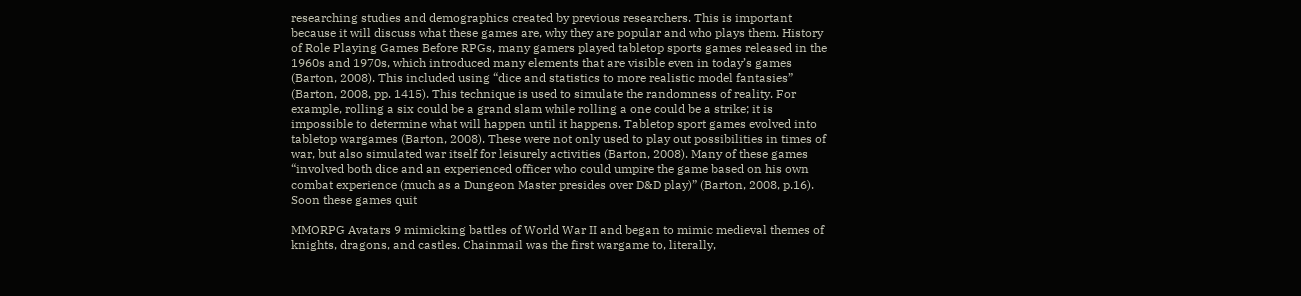researching studies and demographics created by previous researchers. This is important because it will discuss what these games are, why they are popular and who plays them. History of Role Playing Games Before RPGs, many gamers played tabletop sports games released in the 1960s and 1970s, which introduced many elements that are visible even in today’s games (Barton, 2008). This included using “dice and statistics to more realistic model fantasies” (Barton, 2008, pp. 1415). This technique is used to simulate the randomness of reality. For example, rolling a six could be a grand slam while rolling a one could be a strike; it is impossible to determine what will happen until it happens. Tabletop sport games evolved into tabletop wargames (Barton, 2008). These were not only used to play out possibilities in times of war, but also simulated war itself for leisurely activities (Barton, 2008). Many of these games “involved both dice and an experienced officer who could umpire the game based on his own combat experience (much as a Dungeon Master presides over D&D play)” (Barton, 2008, p.16). Soon these games quit

MMORPG Avatars 9 mimicking battles of World War II and began to mimic medieval themes of knights, dragons, and castles. Chainmail was the first wargame to, literally,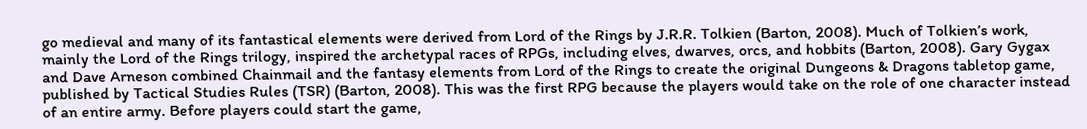go medieval and many of its fantastical elements were derived from Lord of the Rings by J.R.R. Tolkien (Barton, 2008). Much of Tolkien’s work, mainly the Lord of the Rings trilogy, inspired the archetypal races of RPGs, including elves, dwarves, orcs, and hobbits (Barton, 2008). Gary Gygax and Dave Arneson combined Chainmail and the fantasy elements from Lord of the Rings to create the original Dungeons & Dragons tabletop game, published by Tactical Studies Rules (TSR) (Barton, 2008). This was the first RPG because the players would take on the role of one character instead of an entire army. Before players could start the game,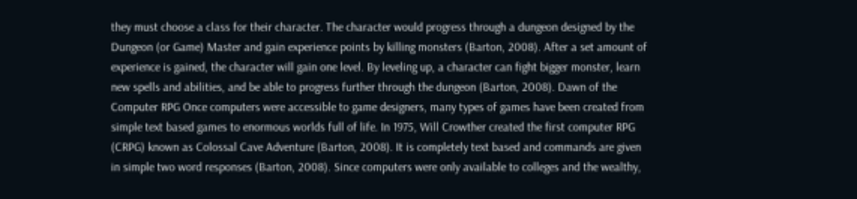they must choose a class for their character. The character would progress through a dungeon designed by the Dungeon (or Game) Master and gain experience points by killing monsters (Barton, 2008). After a set amount of experience is gained, the character will gain one level. By leveling up, a character can fight bigger monster, learn new spells and abilities, and be able to progress further through the dungeon (Barton, 2008). Dawn of the Computer RPG Once computers were accessible to game designers, many types of games have been created from simple text based games to enormous worlds full of life. In 1975, Will Crowther created the first computer RPG (CRPG) known as Colossal Cave Adventure (Barton, 2008). It is completely text based and commands are given in simple two word responses (Barton, 2008). Since computers were only available to colleges and the wealthy,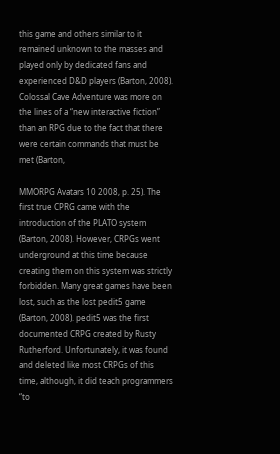this game and others similar to it remained unknown to the masses and played only by dedicated fans and experienced D&D players (Barton, 2008). Colossal Cave Adventure was more on the lines of a “new interactive fiction” than an RPG due to the fact that there were certain commands that must be met (Barton,

MMORPG Avatars 10 2008, p. 25). The first true CPRG came with the introduction of the PLATO system (Barton, 2008). However, CRPGs went underground at this time because creating them on this system was strictly forbidden. Many great games have been lost, such as the lost pedit5 game (Barton, 2008). pedit5 was the first documented CRPG created by Rusty Rutherford. Unfortunately, it was found and deleted like most CRPGs of this time, although, it did teach programmers “to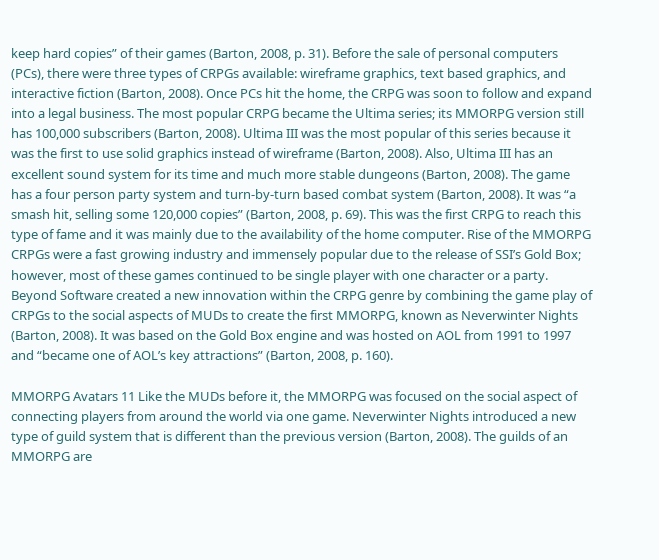keep hard copies” of their games (Barton, 2008, p. 31). Before the sale of personal computers (PCs), there were three types of CRPGs available: wireframe graphics, text based graphics, and interactive fiction (Barton, 2008). Once PCs hit the home, the CRPG was soon to follow and expand into a legal business. The most popular CRPG became the Ultima series; its MMORPG version still has 100,000 subscribers (Barton, 2008). Ultima III was the most popular of this series because it was the first to use solid graphics instead of wireframe (Barton, 2008). Also, Ultima III has an excellent sound system for its time and much more stable dungeons (Barton, 2008). The game has a four person party system and turn-by-turn based combat system (Barton, 2008). It was “a smash hit, selling some 120,000 copies” (Barton, 2008, p. 69). This was the first CRPG to reach this type of fame and it was mainly due to the availability of the home computer. Rise of the MMORPG CRPGs were a fast growing industry and immensely popular due to the release of SSI’s Gold Box; however, most of these games continued to be single player with one character or a party. Beyond Software created a new innovation within the CRPG genre by combining the game play of CRPGs to the social aspects of MUDs to create the first MMORPG, known as Neverwinter Nights (Barton, 2008). It was based on the Gold Box engine and was hosted on AOL from 1991 to 1997 and “became one of AOL’s key attractions” (Barton, 2008, p. 160).

MMORPG Avatars 11 Like the MUDs before it, the MMORPG was focused on the social aspect of connecting players from around the world via one game. Neverwinter Nights introduced a new type of guild system that is different than the previous version (Barton, 2008). The guilds of an MMORPG are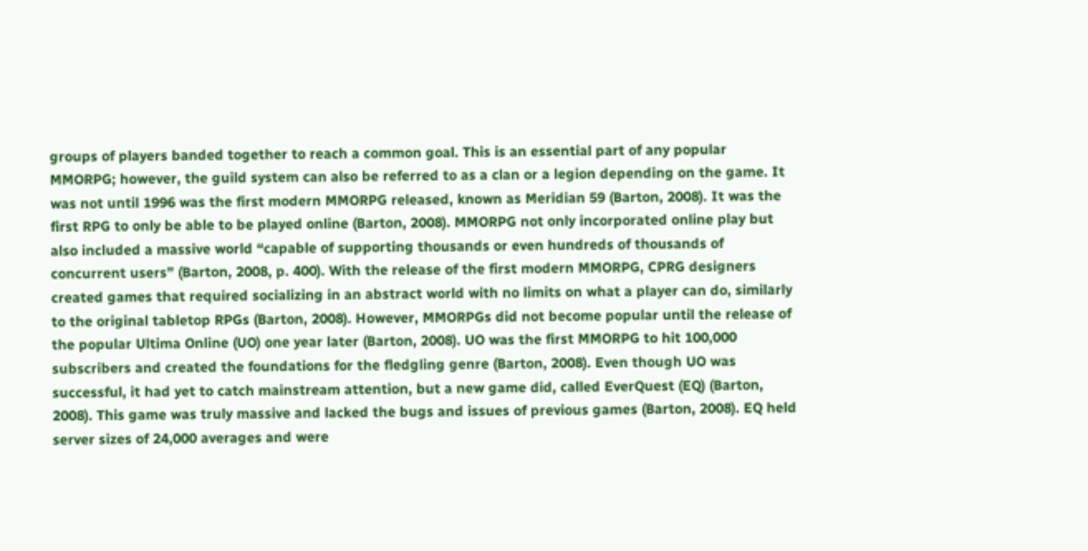groups of players banded together to reach a common goal. This is an essential part of any popular MMORPG; however, the guild system can also be referred to as a clan or a legion depending on the game. It was not until 1996 was the first modern MMORPG released, known as Meridian 59 (Barton, 2008). It was the first RPG to only be able to be played online (Barton, 2008). MMORPG not only incorporated online play but also included a massive world “capable of supporting thousands or even hundreds of thousands of concurrent users” (Barton, 2008, p. 400). With the release of the first modern MMORPG, CPRG designers created games that required socializing in an abstract world with no limits on what a player can do, similarly to the original tabletop RPGs (Barton, 2008). However, MMORPGs did not become popular until the release of the popular Ultima Online (UO) one year later (Barton, 2008). UO was the first MMORPG to hit 100,000 subscribers and created the foundations for the fledgling genre (Barton, 2008). Even though UO was successful, it had yet to catch mainstream attention, but a new game did, called EverQuest (EQ) (Barton, 2008). This game was truly massive and lacked the bugs and issues of previous games (Barton, 2008). EQ held server sizes of 24,000 averages and were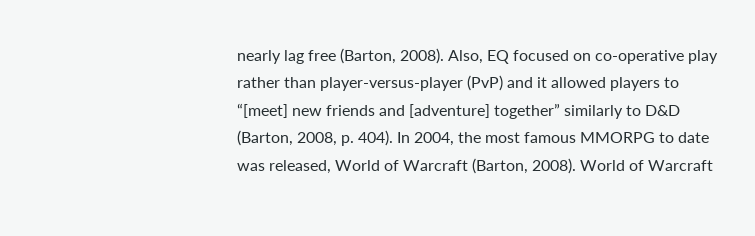nearly lag free (Barton, 2008). Also, EQ focused on co-operative play rather than player-versus-player (PvP) and it allowed players to “[meet] new friends and [adventure] together” similarly to D&D (Barton, 2008, p. 404). In 2004, the most famous MMORPG to date was released, World of Warcraft (Barton, 2008). World of Warcraft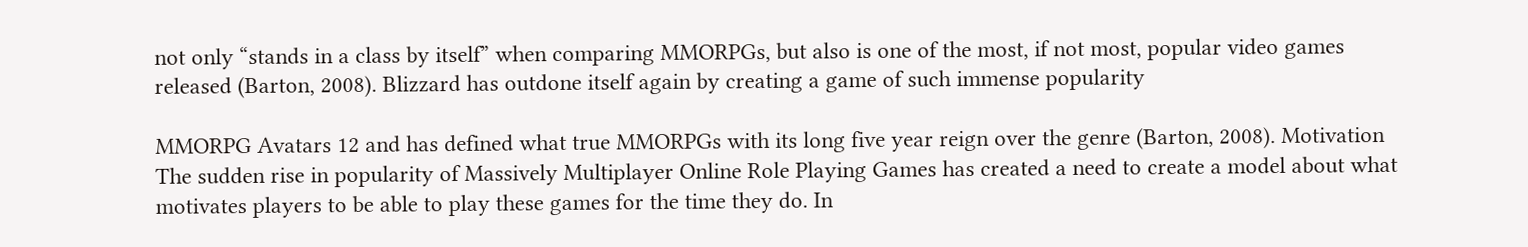not only “stands in a class by itself” when comparing MMORPGs, but also is one of the most, if not most, popular video games released (Barton, 2008). Blizzard has outdone itself again by creating a game of such immense popularity

MMORPG Avatars 12 and has defined what true MMORPGs with its long five year reign over the genre (Barton, 2008). Motivation The sudden rise in popularity of Massively Multiplayer Online Role Playing Games has created a need to create a model about what motivates players to be able to play these games for the time they do. In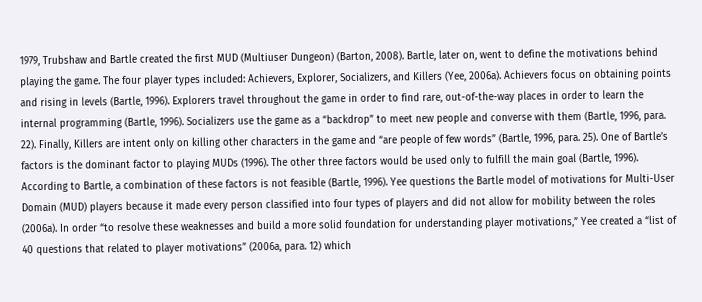1979, Trubshaw and Bartle created the first MUD (Multiuser Dungeon) (Barton, 2008). Bartle, later on, went to define the motivations behind playing the game. The four player types included: Achievers, Explorer, Socializers, and Killers (Yee, 2006a). Achievers focus on obtaining points and rising in levels (Bartle, 1996). Explorers travel throughout the game in order to find rare, out-of-the-way places in order to learn the internal programming (Bartle, 1996). Socializers use the game as a “backdrop” to meet new people and converse with them (Bartle, 1996, para. 22). Finally, Killers are intent only on killing other characters in the game and “are people of few words” (Bartle, 1996, para. 25). One of Bartle’s factors is the dominant factor to playing MUDs (1996). The other three factors would be used only to fulfill the main goal (Bartle, 1996). According to Bartle, a combination of these factors is not feasible (Bartle, 1996). Yee questions the Bartle model of motivations for Multi-User Domain (MUD) players because it made every person classified into four types of players and did not allow for mobility between the roles (2006a). In order “to resolve these weaknesses and build a more solid foundation for understanding player motivations,” Yee created a “list of 40 questions that related to player motivations” (2006a, para. 12) which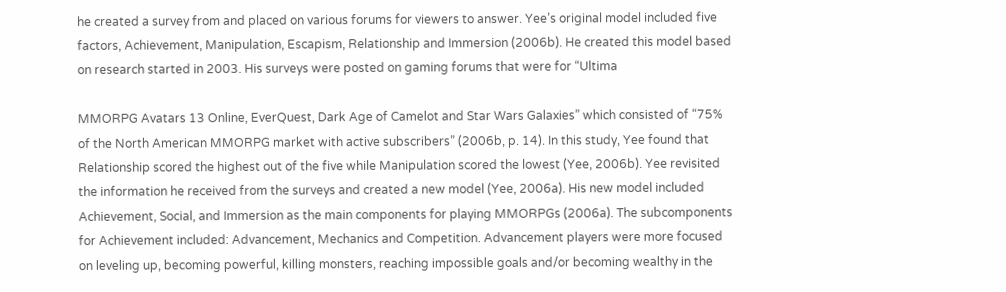he created a survey from and placed on various forums for viewers to answer. Yee’s original model included five factors, Achievement, Manipulation, Escapism, Relationship and Immersion (2006b). He created this model based on research started in 2003. His surveys were posted on gaming forums that were for “Ultima

MMORPG Avatars 13 Online, EverQuest, Dark Age of Camelot and Star Wars Galaxies” which consisted of “75% of the North American MMORPG market with active subscribers” (2006b, p. 14). In this study, Yee found that Relationship scored the highest out of the five while Manipulation scored the lowest (Yee, 2006b). Yee revisited the information he received from the surveys and created a new model (Yee, 2006a). His new model included Achievement, Social, and Immersion as the main components for playing MMORPGs (2006a). The subcomponents for Achievement included: Advancement, Mechanics and Competition. Advancement players were more focused on leveling up, becoming powerful, killing monsters, reaching impossible goals and/or becoming wealthy in the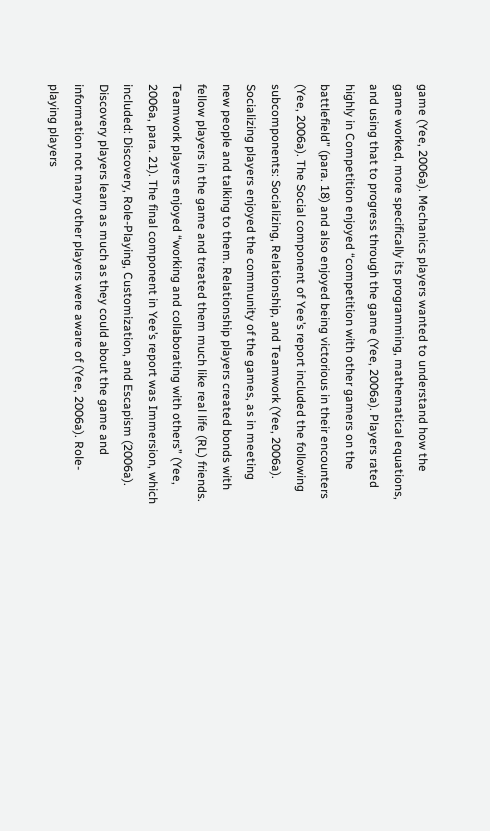game (Yee, 2006a). Mechanics players wanted to understand how the game worked, more specifically its programming, mathematical equations, and using that to progress through the game (Yee, 2006a). Players rated highly in Competition enjoyed “competition with other gamers on the battlefield” (para. 18) and also enjoyed being victorious in their encounters (Yee, 2006a). The Social component of Yee’s report included the following subcomponents: Socializing, Relationship, and Teamwork (Yee, 2006a). Socializing players enjoyed the community of the games, as in meeting new people and talking to them. Relationship players created bonds with fellow players in the game and treated them much like real life (RL) friends. Teamwork players enjoyed “working and collaborating with others” (Yee, 2006a, para. 21). The final component in Yee’s report was Immersion, which included: Discovery, Role-Playing, Customization, and Escapism (2006a). Discovery players learn as much as they could about the game and information not many other players were aware of (Yee, 2006a). Role-playing players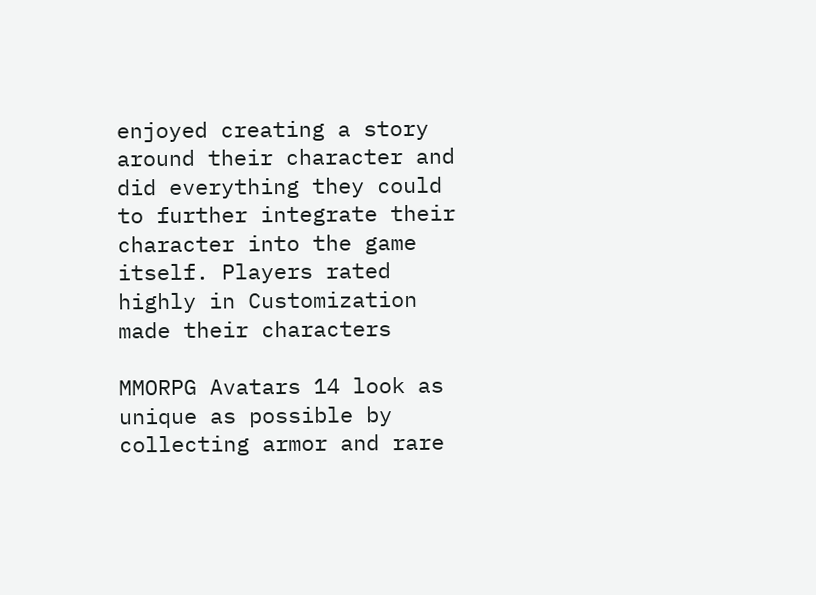enjoyed creating a story around their character and did everything they could to further integrate their character into the game itself. Players rated highly in Customization made their characters

MMORPG Avatars 14 look as unique as possible by collecting armor and rare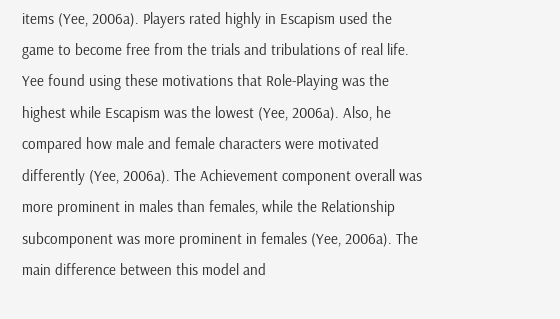items (Yee, 2006a). Players rated highly in Escapism used the game to become free from the trials and tribulations of real life. Yee found using these motivations that Role-Playing was the highest while Escapism was the lowest (Yee, 2006a). Also, he compared how male and female characters were motivated differently (Yee, 2006a). The Achievement component overall was more prominent in males than females, while the Relationship subcomponent was more prominent in females (Yee, 2006a). The main difference between this model and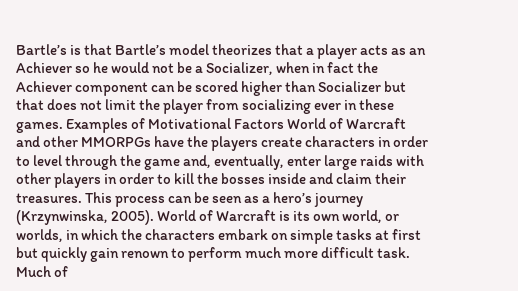Bartle’s is that Bartle’s model theorizes that a player acts as an Achiever so he would not be a Socializer, when in fact the Achiever component can be scored higher than Socializer but that does not limit the player from socializing ever in these games. Examples of Motivational Factors World of Warcraft and other MMORPGs have the players create characters in order to level through the game and, eventually, enter large raids with other players in order to kill the bosses inside and claim their treasures. This process can be seen as a hero’s journey (Krzynwinska, 2005). World of Warcraft is its own world, or worlds, in which the characters embark on simple tasks at first but quickly gain renown to perform much more difficult task. Much of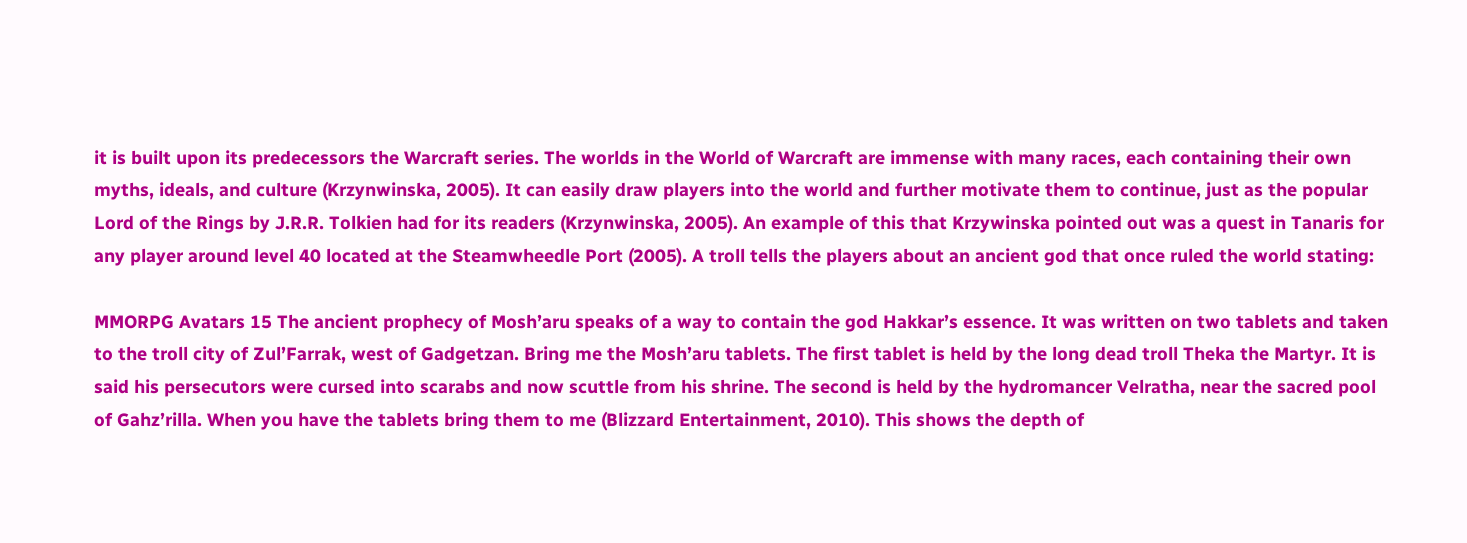it is built upon its predecessors the Warcraft series. The worlds in the World of Warcraft are immense with many races, each containing their own myths, ideals, and culture (Krzynwinska, 2005). It can easily draw players into the world and further motivate them to continue, just as the popular Lord of the Rings by J.R.R. Tolkien had for its readers (Krzynwinska, 2005). An example of this that Krzywinska pointed out was a quest in Tanaris for any player around level 40 located at the Steamwheedle Port (2005). A troll tells the players about an ancient god that once ruled the world stating:

MMORPG Avatars 15 The ancient prophecy of Mosh’aru speaks of a way to contain the god Hakkar’s essence. It was written on two tablets and taken to the troll city of Zul’Farrak, west of Gadgetzan. Bring me the Mosh’aru tablets. The first tablet is held by the long dead troll Theka the Martyr. It is said his persecutors were cursed into scarabs and now scuttle from his shrine. The second is held by the hydromancer Velratha, near the sacred pool of Gahz’rilla. When you have the tablets bring them to me (Blizzard Entertainment, 2010). This shows the depth of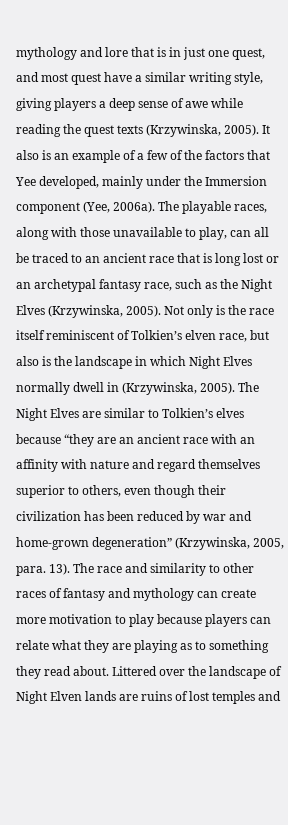mythology and lore that is in just one quest, and most quest have a similar writing style, giving players a deep sense of awe while reading the quest texts (Krzywinska, 2005). It also is an example of a few of the factors that Yee developed, mainly under the Immersion component (Yee, 2006a). The playable races, along with those unavailable to play, can all be traced to an ancient race that is long lost or an archetypal fantasy race, such as the Night Elves (Krzywinska, 2005). Not only is the race itself reminiscent of Tolkien’s elven race, but also is the landscape in which Night Elves normally dwell in (Krzywinska, 2005). The Night Elves are similar to Tolkien’s elves because “they are an ancient race with an affinity with nature and regard themselves superior to others, even though their civilization has been reduced by war and home-grown degeneration” (Krzywinska, 2005, para. 13). The race and similarity to other races of fantasy and mythology can create more motivation to play because players can relate what they are playing as to something they read about. Littered over the landscape of Night Elven lands are ruins of lost temples and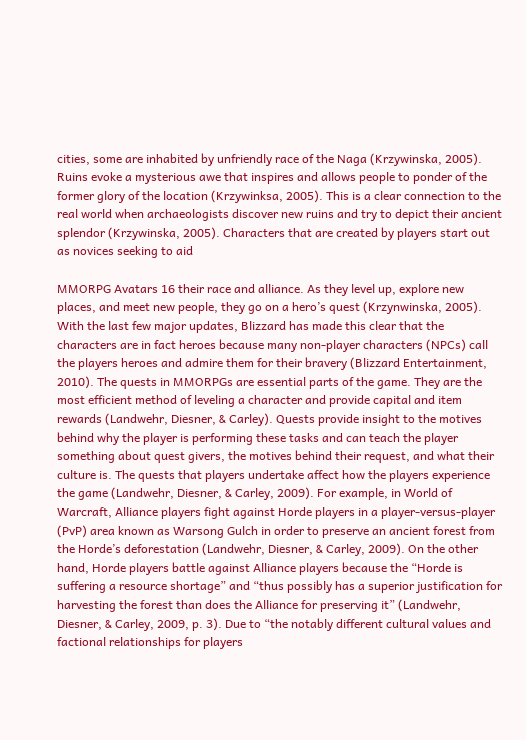cities, some are inhabited by unfriendly race of the Naga (Krzywinska, 2005). Ruins evoke a mysterious awe that inspires and allows people to ponder of the former glory of the location (Krzywinksa, 2005). This is a clear connection to the real world when archaeologists discover new ruins and try to depict their ancient splendor (Krzywinska, 2005). Characters that are created by players start out as novices seeking to aid

MMORPG Avatars 16 their race and alliance. As they level up, explore new places, and meet new people, they go on a hero’s quest (Krzynwinska, 2005). With the last few major updates, Blizzard has made this clear that the characters are in fact heroes because many non-player characters (NPCs) call the players heroes and admire them for their bravery (Blizzard Entertainment, 2010). The quests in MMORPGs are essential parts of the game. They are the most efficient method of leveling a character and provide capital and item rewards (Landwehr, Diesner, & Carley). Quests provide insight to the motives behind why the player is performing these tasks and can teach the player something about quest givers, the motives behind their request, and what their culture is. The quests that players undertake affect how the players experience the game (Landwehr, Diesner, & Carley, 2009). For example, in World of Warcraft, Alliance players fight against Horde players in a player-versus-player (PvP) area known as Warsong Gulch in order to preserve an ancient forest from the Horde’s deforestation (Landwehr, Diesner, & Carley, 2009). On the other hand, Horde players battle against Alliance players because the “Horde is suffering a resource shortage” and “thus possibly has a superior justification for harvesting the forest than does the Alliance for preserving it” (Landwehr, Diesner, & Carley, 2009, p. 3). Due to “the notably different cultural values and factional relationships for players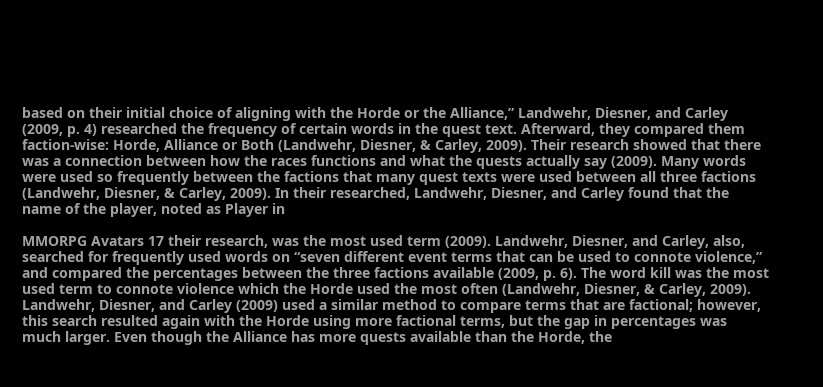based on their initial choice of aligning with the Horde or the Alliance,” Landwehr, Diesner, and Carley (2009, p. 4) researched the frequency of certain words in the quest text. Afterward, they compared them faction-wise: Horde, Alliance or Both (Landwehr, Diesner, & Carley, 2009). Their research showed that there was a connection between how the races functions and what the quests actually say (2009). Many words were used so frequently between the factions that many quest texts were used between all three factions (Landwehr, Diesner, & Carley, 2009). In their researched, Landwehr, Diesner, and Carley found that the name of the player, noted as Player in

MMORPG Avatars 17 their research, was the most used term (2009). Landwehr, Diesner, and Carley, also, searched for frequently used words on “seven different event terms that can be used to connote violence,” and compared the percentages between the three factions available (2009, p. 6). The word kill was the most used term to connote violence which the Horde used the most often (Landwehr, Diesner, & Carley, 2009). Landwehr, Diesner, and Carley (2009) used a similar method to compare terms that are factional; however, this search resulted again with the Horde using more factional terms, but the gap in percentages was much larger. Even though the Alliance has more quests available than the Horde, the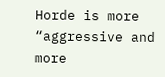Horde is more “aggressive and more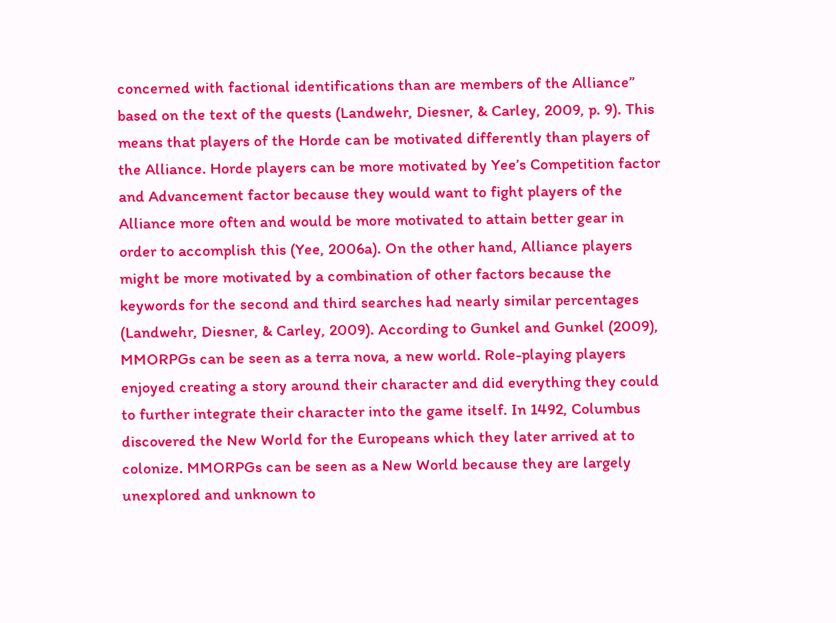concerned with factional identifications than are members of the Alliance” based on the text of the quests (Landwehr, Diesner, & Carley, 2009, p. 9). This means that players of the Horde can be motivated differently than players of the Alliance. Horde players can be more motivated by Yee’s Competition factor and Advancement factor because they would want to fight players of the Alliance more often and would be more motivated to attain better gear in order to accomplish this (Yee, 2006a). On the other hand, Alliance players might be more motivated by a combination of other factors because the keywords for the second and third searches had nearly similar percentages (Landwehr, Diesner, & Carley, 2009). According to Gunkel and Gunkel (2009), MMORPGs can be seen as a terra nova, a new world. Role-playing players enjoyed creating a story around their character and did everything they could to further integrate their character into the game itself. In 1492, Columbus discovered the New World for the Europeans which they later arrived at to colonize. MMORPGs can be seen as a New World because they are largely unexplored and unknown to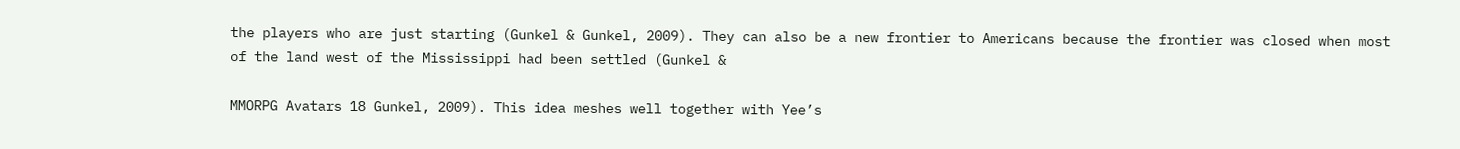the players who are just starting (Gunkel & Gunkel, 2009). They can also be a new frontier to Americans because the frontier was closed when most of the land west of the Mississippi had been settled (Gunkel &

MMORPG Avatars 18 Gunkel, 2009). This idea meshes well together with Yee’s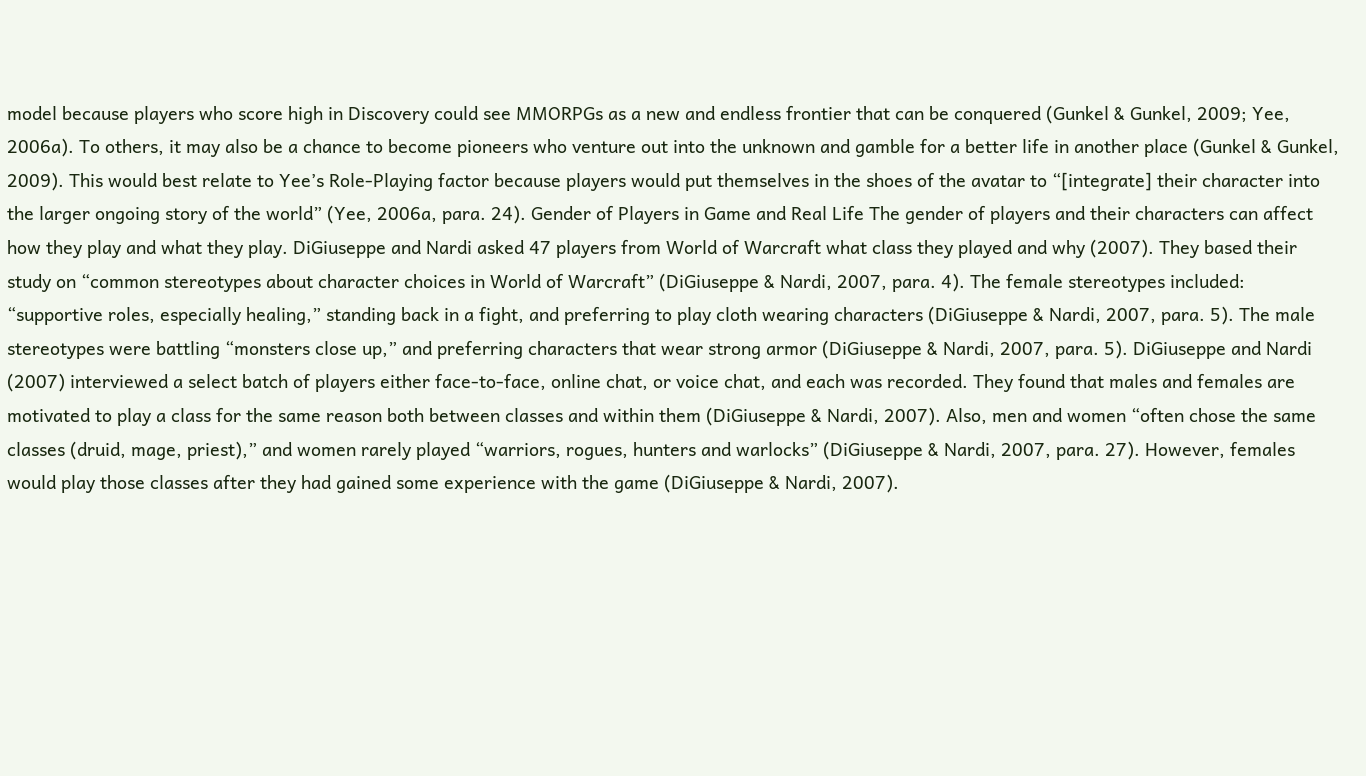model because players who score high in Discovery could see MMORPGs as a new and endless frontier that can be conquered (Gunkel & Gunkel, 2009; Yee, 2006a). To others, it may also be a chance to become pioneers who venture out into the unknown and gamble for a better life in another place (Gunkel & Gunkel, 2009). This would best relate to Yee’s Role-Playing factor because players would put themselves in the shoes of the avatar to “[integrate] their character into the larger ongoing story of the world” (Yee, 2006a, para. 24). Gender of Players in Game and Real Life The gender of players and their characters can affect how they play and what they play. DiGiuseppe and Nardi asked 47 players from World of Warcraft what class they played and why (2007). They based their study on “common stereotypes about character choices in World of Warcraft” (DiGiuseppe & Nardi, 2007, para. 4). The female stereotypes included: “supportive roles, especially healing,” standing back in a fight, and preferring to play cloth wearing characters (DiGiuseppe & Nardi, 2007, para. 5). The male stereotypes were battling “monsters close up,” and preferring characters that wear strong armor (DiGiuseppe & Nardi, 2007, para. 5). DiGiuseppe and Nardi (2007) interviewed a select batch of players either face-to-face, online chat, or voice chat, and each was recorded. They found that males and females are motivated to play a class for the same reason both between classes and within them (DiGiuseppe & Nardi, 2007). Also, men and women “often chose the same classes (druid, mage, priest),” and women rarely played “warriors, rogues, hunters and warlocks” (DiGiuseppe & Nardi, 2007, para. 27). However, females would play those classes after they had gained some experience with the game (DiGiuseppe & Nardi, 2007).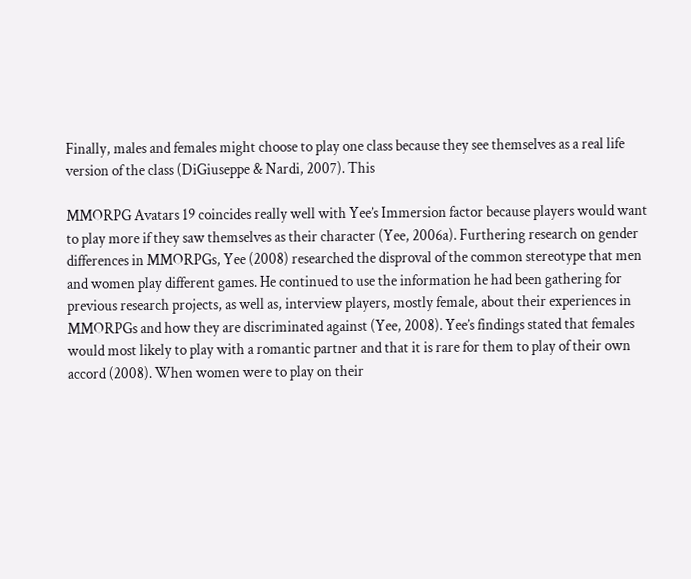Finally, males and females might choose to play one class because they see themselves as a real life version of the class (DiGiuseppe & Nardi, 2007). This

MMORPG Avatars 19 coincides really well with Yee’s Immersion factor because players would want to play more if they saw themselves as their character (Yee, 2006a). Furthering research on gender differences in MMORPGs, Yee (2008) researched the disproval of the common stereotype that men and women play different games. He continued to use the information he had been gathering for previous research projects, as well as, interview players, mostly female, about their experiences in MMORPGs and how they are discriminated against (Yee, 2008). Yee’s findings stated that females would most likely to play with a romantic partner and that it is rare for them to play of their own accord (2008). When women were to play on their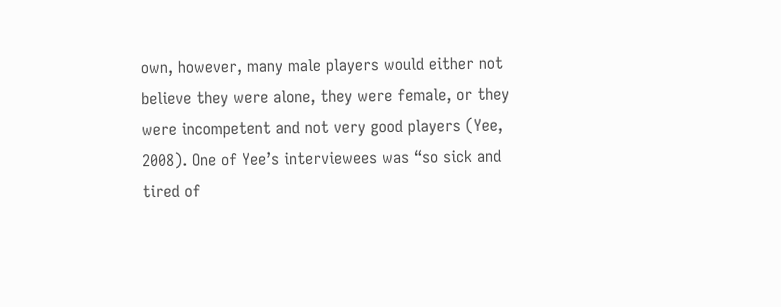own, however, many male players would either not believe they were alone, they were female, or they were incompetent and not very good players (Yee, 2008). One of Yee’s interviewees was “so sick and tired of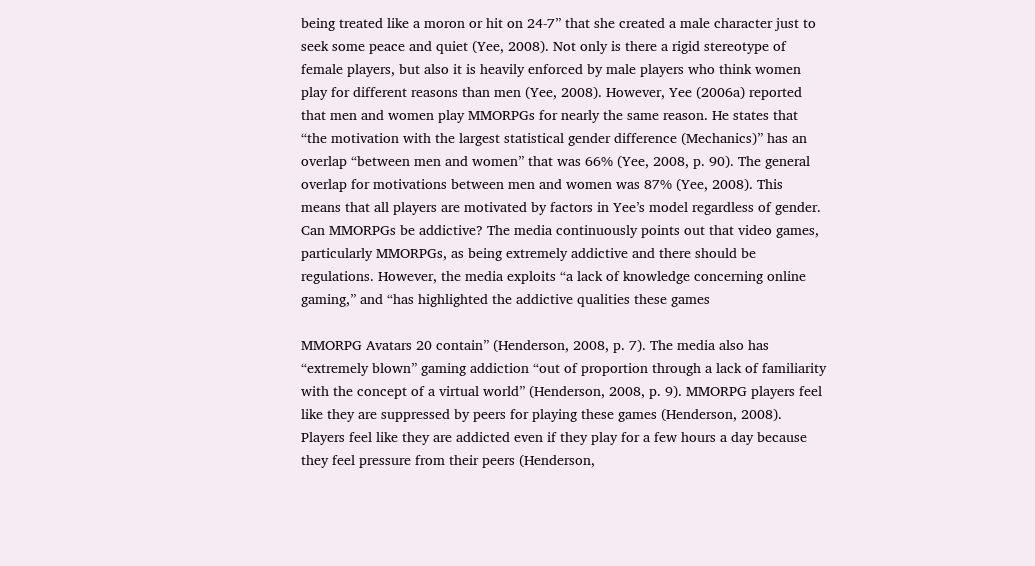being treated like a moron or hit on 24-7” that she created a male character just to seek some peace and quiet (Yee, 2008). Not only is there a rigid stereotype of female players, but also it is heavily enforced by male players who think women play for different reasons than men (Yee, 2008). However, Yee (2006a) reported that men and women play MMORPGs for nearly the same reason. He states that “the motivation with the largest statistical gender difference (Mechanics)” has an overlap “between men and women” that was 66% (Yee, 2008, p. 90). The general overlap for motivations between men and women was 87% (Yee, 2008). This means that all players are motivated by factors in Yee’s model regardless of gender. Can MMORPGs be addictive? The media continuously points out that video games, particularly MMORPGs, as being extremely addictive and there should be regulations. However, the media exploits “a lack of knowledge concerning online gaming,” and “has highlighted the addictive qualities these games

MMORPG Avatars 20 contain” (Henderson, 2008, p. 7). The media also has “extremely blown” gaming addiction “out of proportion through a lack of familiarity with the concept of a virtual world” (Henderson, 2008, p. 9). MMORPG players feel like they are suppressed by peers for playing these games (Henderson, 2008). Players feel like they are addicted even if they play for a few hours a day because they feel pressure from their peers (Henderson,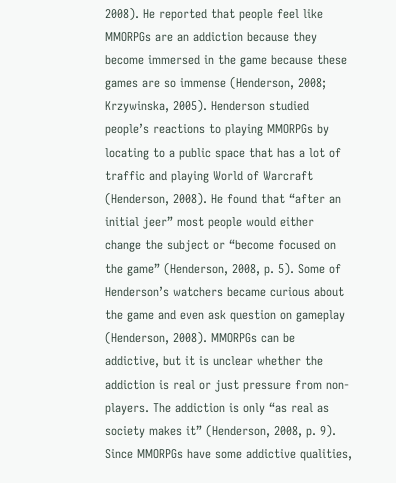2008). He reported that people feel like MMORPGs are an addiction because they become immersed in the game because these games are so immense (Henderson, 2008; Krzywinska, 2005). Henderson studied people’s reactions to playing MMORPGs by locating to a public space that has a lot of traffic and playing World of Warcraft (Henderson, 2008). He found that “after an initial jeer” most people would either change the subject or “become focused on the game” (Henderson, 2008, p. 5). Some of Henderson’s watchers became curious about the game and even ask question on gameplay (Henderson, 2008). MMORPGs can be addictive, but it is unclear whether the addiction is real or just pressure from non-players. The addiction is only “as real as society makes it” (Henderson, 2008, p. 9). Since MMORPGs have some addictive qualities,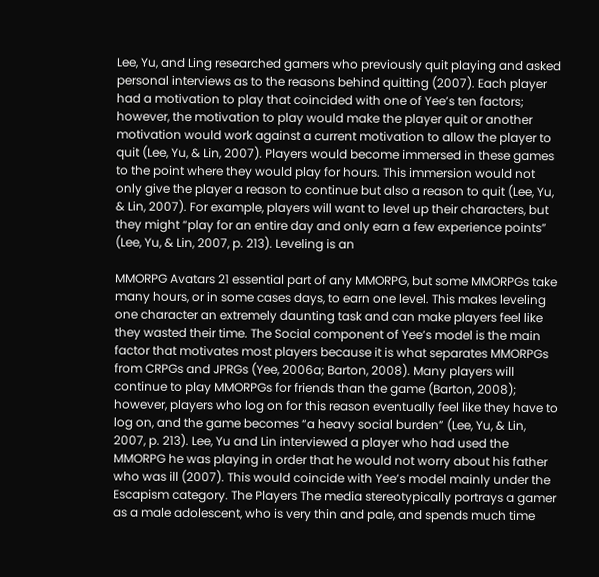Lee, Yu, and Ling researched gamers who previously quit playing and asked personal interviews as to the reasons behind quitting (2007). Each player had a motivation to play that coincided with one of Yee’s ten factors; however, the motivation to play would make the player quit or another motivation would work against a current motivation to allow the player to quit (Lee, Yu, & Lin, 2007). Players would become immersed in these games to the point where they would play for hours. This immersion would not only give the player a reason to continue but also a reason to quit (Lee, Yu, & Lin, 2007). For example, players will want to level up their characters, but they might “play for an entire day and only earn a few experience points” (Lee, Yu, & Lin, 2007, p. 213). Leveling is an

MMORPG Avatars 21 essential part of any MMORPG, but some MMORPGs take many hours, or in some cases days, to earn one level. This makes leveling one character an extremely daunting task and can make players feel like they wasted their time. The Social component of Yee’s model is the main factor that motivates most players because it is what separates MMORPGs from CRPGs and JPRGs (Yee, 2006a; Barton, 2008). Many players will continue to play MMORPGs for friends than the game (Barton, 2008); however, players who log on for this reason eventually feel like they have to log on, and the game becomes “a heavy social burden” (Lee, Yu, & Lin, 2007, p. 213). Lee, Yu and Lin interviewed a player who had used the MMORPG he was playing in order that he would not worry about his father who was ill (2007). This would coincide with Yee’s model mainly under the Escapism category. The Players The media stereotypically portrays a gamer as a male adolescent, who is very thin and pale, and spends much time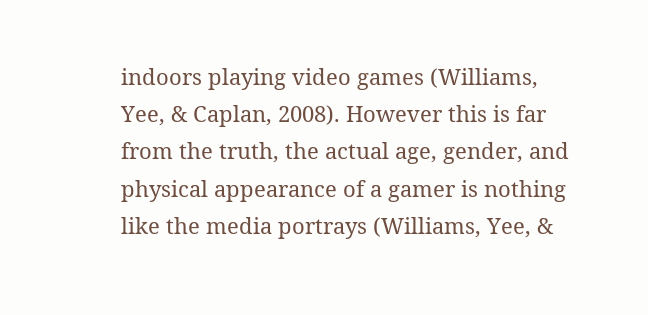indoors playing video games (Williams, Yee, & Caplan, 2008). However this is far from the truth, the actual age, gender, and physical appearance of a gamer is nothing like the media portrays (Williams, Yee, &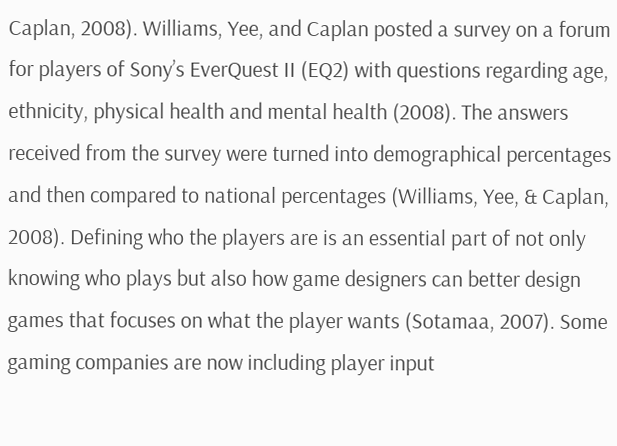Caplan, 2008). Williams, Yee, and Caplan posted a survey on a forum for players of Sony’s EverQuest II (EQ2) with questions regarding age, ethnicity, physical health and mental health (2008). The answers received from the survey were turned into demographical percentages and then compared to national percentages (Williams, Yee, & Caplan, 2008). Defining who the players are is an essential part of not only knowing who plays but also how game designers can better design games that focuses on what the player wants (Sotamaa, 2007). Some gaming companies are now including player input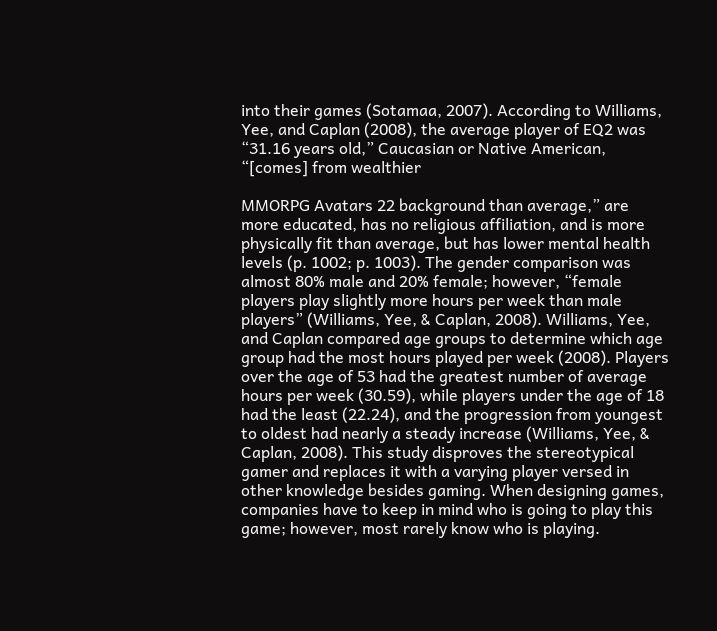into their games (Sotamaa, 2007). According to Williams, Yee, and Caplan (2008), the average player of EQ2 was “31.16 years old,” Caucasian or Native American, “[comes] from wealthier

MMORPG Avatars 22 background than average,” are more educated, has no religious affiliation, and is more physically fit than average, but has lower mental health levels (p. 1002; p. 1003). The gender comparison was almost 80% male and 20% female; however, “female players play slightly more hours per week than male players” (Williams, Yee, & Caplan, 2008). Williams, Yee, and Caplan compared age groups to determine which age group had the most hours played per week (2008). Players over the age of 53 had the greatest number of average hours per week (30.59), while players under the age of 18 had the least (22.24), and the progression from youngest to oldest had nearly a steady increase (Williams, Yee, & Caplan, 2008). This study disproves the stereotypical gamer and replaces it with a varying player versed in other knowledge besides gaming. When designing games, companies have to keep in mind who is going to play this game; however, most rarely know who is playing.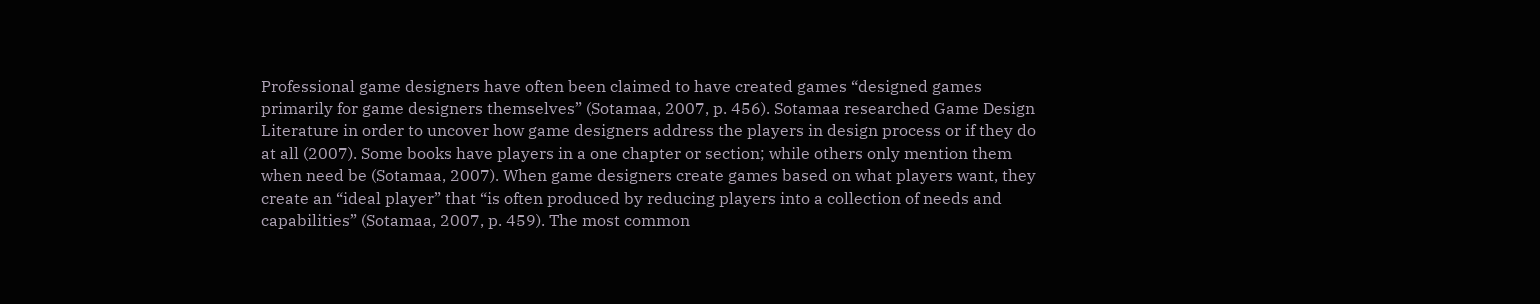Professional game designers have often been claimed to have created games “designed games primarily for game designers themselves” (Sotamaa, 2007, p. 456). Sotamaa researched Game Design Literature in order to uncover how game designers address the players in design process or if they do at all (2007). Some books have players in a one chapter or section; while others only mention them when need be (Sotamaa, 2007). When game designers create games based on what players want, they create an “ideal player” that “is often produced by reducing players into a collection of needs and capabilities” (Sotamaa, 2007, p. 459). The most common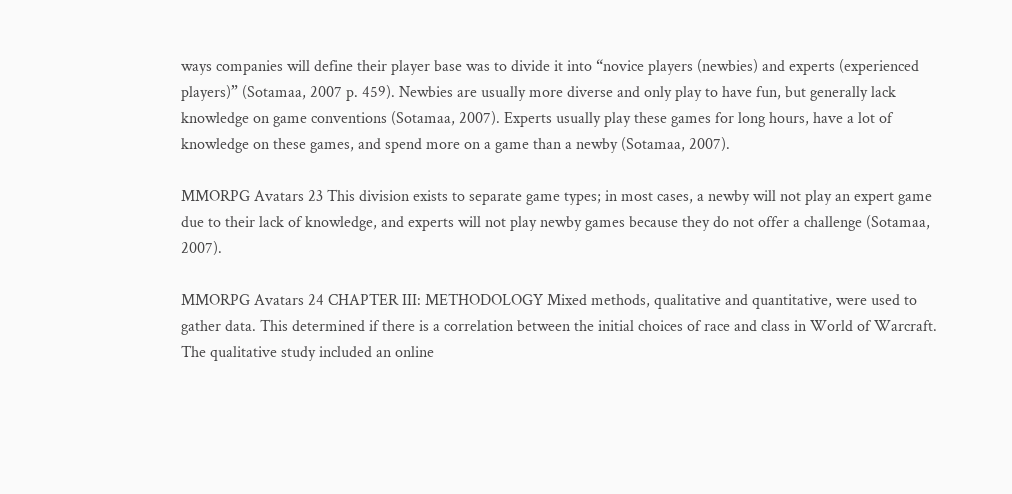ways companies will define their player base was to divide it into “novice players (newbies) and experts (experienced players)” (Sotamaa, 2007 p. 459). Newbies are usually more diverse and only play to have fun, but generally lack knowledge on game conventions (Sotamaa, 2007). Experts usually play these games for long hours, have a lot of knowledge on these games, and spend more on a game than a newby (Sotamaa, 2007).

MMORPG Avatars 23 This division exists to separate game types; in most cases, a newby will not play an expert game due to their lack of knowledge, and experts will not play newby games because they do not offer a challenge (Sotamaa, 2007).

MMORPG Avatars 24 CHAPTER III: METHODOLOGY Mixed methods, qualitative and quantitative, were used to gather data. This determined if there is a correlation between the initial choices of race and class in World of Warcraft. The qualitative study included an online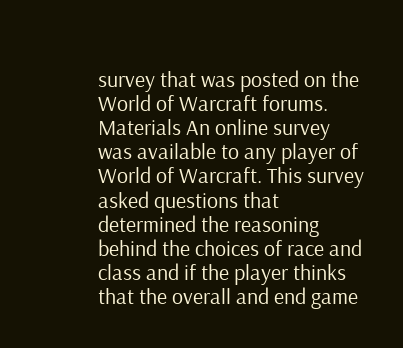survey that was posted on the World of Warcraft forums. Materials An online survey was available to any player of World of Warcraft. This survey asked questions that determined the reasoning behind the choices of race and class and if the player thinks that the overall and end game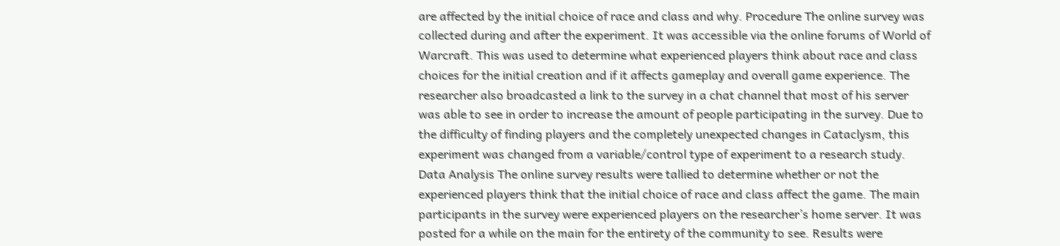are affected by the initial choice of race and class and why. Procedure The online survey was collected during and after the experiment. It was accessible via the online forums of World of Warcraft. This was used to determine what experienced players think about race and class choices for the initial creation and if it affects gameplay and overall game experience. The researcher also broadcasted a link to the survey in a chat channel that most of his server was able to see in order to increase the amount of people participating in the survey. Due to the difficulty of finding players and the completely unexpected changes in Cataclysm, this experiment was changed from a variable/control type of experiment to a research study. Data Analysis The online survey results were tallied to determine whether or not the experienced players think that the initial choice of race and class affect the game. The main participants in the survey were experienced players on the researcher’s home server. It was posted for a while on the main for the entirety of the community to see. Results were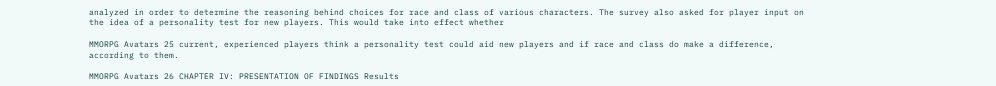analyzed in order to determine the reasoning behind choices for race and class of various characters. The survey also asked for player input on the idea of a personality test for new players. This would take into effect whether

MMORPG Avatars 25 current, experienced players think a personality test could aid new players and if race and class do make a difference, according to them.

MMORPG Avatars 26 CHAPTER IV: PRESENTATION OF FINDINGS Results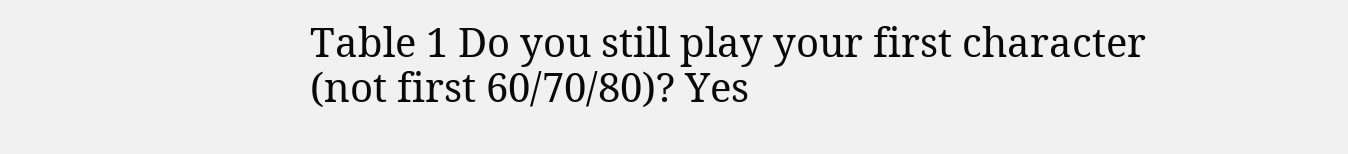Table 1 Do you still play your first character (not first 60/70/80)? Yes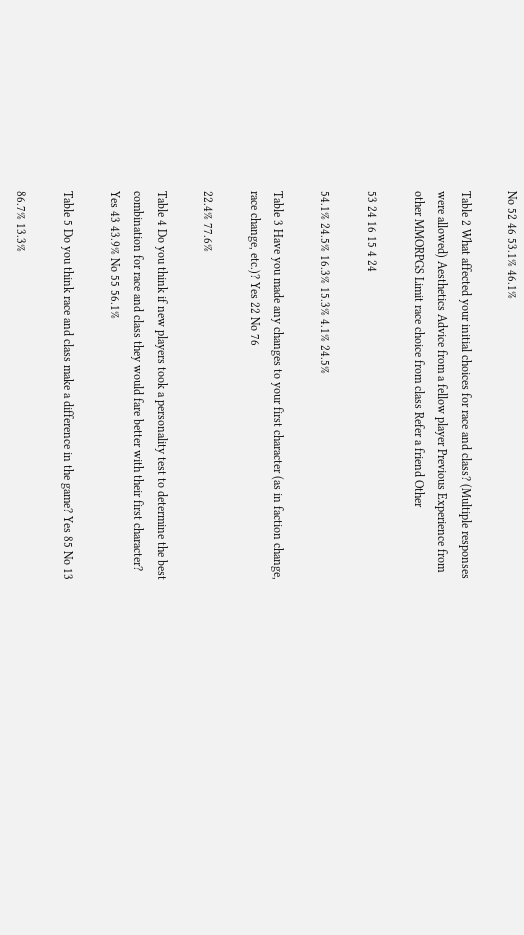No 52 46 53.1% 46.1%

Table 2 What affected your initial choices for race and class? (Multiple responses were allowed) Aesthetics Advice from a fellow player Previous Experience from other MMORPGS Limit race choice from class Refer a friend Other

53 24 16 15 4 24

54.1% 24.5% 16.3% 15.3% 4.1% 24.5%

Table 3 Have you made any changes to your first character (as in faction change, race change, etc.)? Yes 22 No 76

22.4% 77.6%

Table 4 Do you think if new players took a personality test to determine the best combination for race and class they would fare better with their first character? Yes 43 43.9% No 55 56.1%

Table 5 Do you think race and class make a difference in the game? Yes 85 No 13

86.7% 13.3%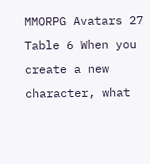MMORPG Avatars 27 Table 6 When you create a new character, what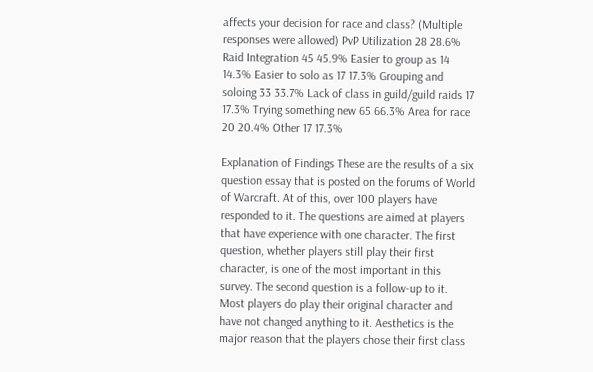affects your decision for race and class? (Multiple responses were allowed) PvP Utilization 28 28.6% Raid Integration 45 45.9% Easier to group as 14 14.3% Easier to solo as 17 17.3% Grouping and soloing 33 33.7% Lack of class in guild/guild raids 17 17.3% Trying something new 65 66.3% Area for race 20 20.4% Other 17 17.3%

Explanation of Findings These are the results of a six question essay that is posted on the forums of World of Warcraft. At of this, over 100 players have responded to it. The questions are aimed at players that have experience with one character. The first question, whether players still play their first character, is one of the most important in this survey. The second question is a follow-up to it. Most players do play their original character and have not changed anything to it. Aesthetics is the major reason that the players chose their first class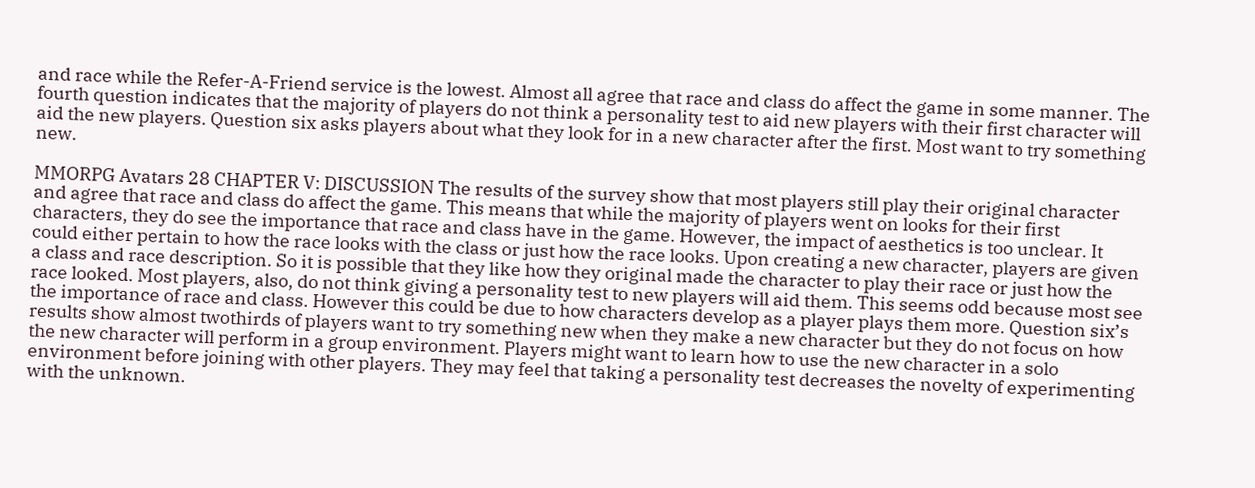and race while the Refer-A-Friend service is the lowest. Almost all agree that race and class do affect the game in some manner. The fourth question indicates that the majority of players do not think a personality test to aid new players with their first character will aid the new players. Question six asks players about what they look for in a new character after the first. Most want to try something new.

MMORPG Avatars 28 CHAPTER V: DISCUSSION The results of the survey show that most players still play their original character and agree that race and class do affect the game. This means that while the majority of players went on looks for their first characters, they do see the importance that race and class have in the game. However, the impact of aesthetics is too unclear. It could either pertain to how the race looks with the class or just how the race looks. Upon creating a new character, players are given a class and race description. So it is possible that they like how they original made the character to play their race or just how the race looked. Most players, also, do not think giving a personality test to new players will aid them. This seems odd because most see the importance of race and class. However this could be due to how characters develop as a player plays them more. Question six’s results show almost twothirds of players want to try something new when they make a new character but they do not focus on how the new character will perform in a group environment. Players might want to learn how to use the new character in a solo environment before joining with other players. They may feel that taking a personality test decreases the novelty of experimenting with the unknown.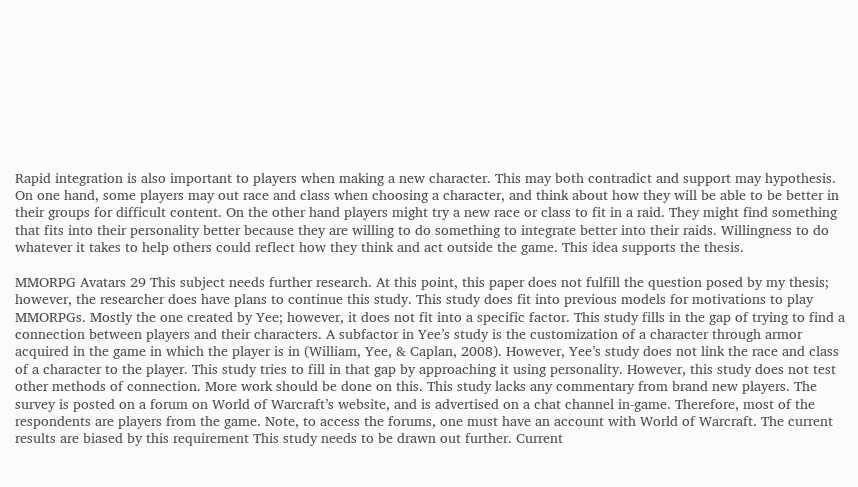Rapid integration is also important to players when making a new character. This may both contradict and support may hypothesis. On one hand, some players may out race and class when choosing a character, and think about how they will be able to be better in their groups for difficult content. On the other hand players might try a new race or class to fit in a raid. They might find something that fits into their personality better because they are willing to do something to integrate better into their raids. Willingness to do whatever it takes to help others could reflect how they think and act outside the game. This idea supports the thesis.

MMORPG Avatars 29 This subject needs further research. At this point, this paper does not fulfill the question posed by my thesis; however, the researcher does have plans to continue this study. This study does fit into previous models for motivations to play MMORPGs. Mostly the one created by Yee; however, it does not fit into a specific factor. This study fills in the gap of trying to find a connection between players and their characters. A subfactor in Yee’s study is the customization of a character through armor acquired in the game in which the player is in (William, Yee, & Caplan, 2008). However, Yee’s study does not link the race and class of a character to the player. This study tries to fill in that gap by approaching it using personality. However, this study does not test other methods of connection. More work should be done on this. This study lacks any commentary from brand new players. The survey is posted on a forum on World of Warcraft’s website, and is advertised on a chat channel in-game. Therefore, most of the respondents are players from the game. Note, to access the forums, one must have an account with World of Warcraft. The current results are biased by this requirement This study needs to be drawn out further. Current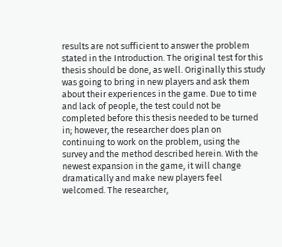results are not sufficient to answer the problem stated in the Introduction. The original test for this thesis should be done, as well. Originally this study was going to bring in new players and ask them about their experiences in the game. Due to time and lack of people, the test could not be completed before this thesis needed to be turned in; however, the researcher does plan on continuing to work on the problem, using the survey and the method described herein. With the newest expansion in the game, it will change dramatically and make new players feel welcomed. The researcher,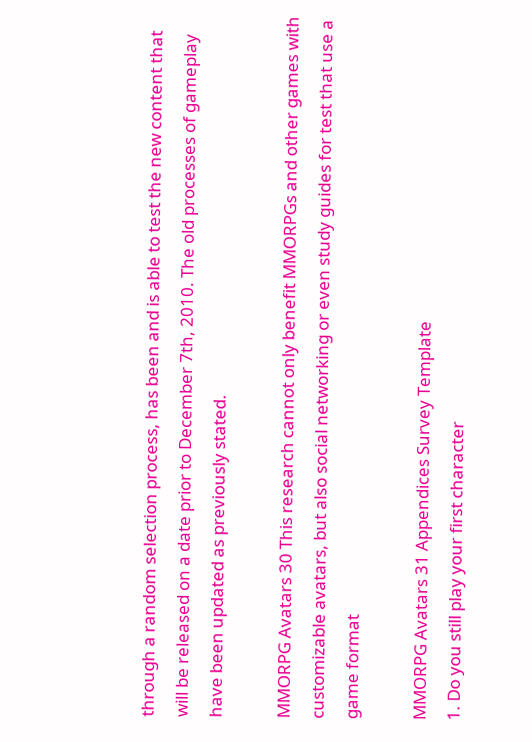through a random selection process, has been and is able to test the new content that will be released on a date prior to December 7th, 2010. The old processes of gameplay have been updated as previously stated.

MMORPG Avatars 30 This research cannot only benefit MMORPGs and other games with customizable avatars, but also social networking or even study guides for test that use a game format

MMORPG Avatars 31 Appendices Survey Template
1. Do you still play your first character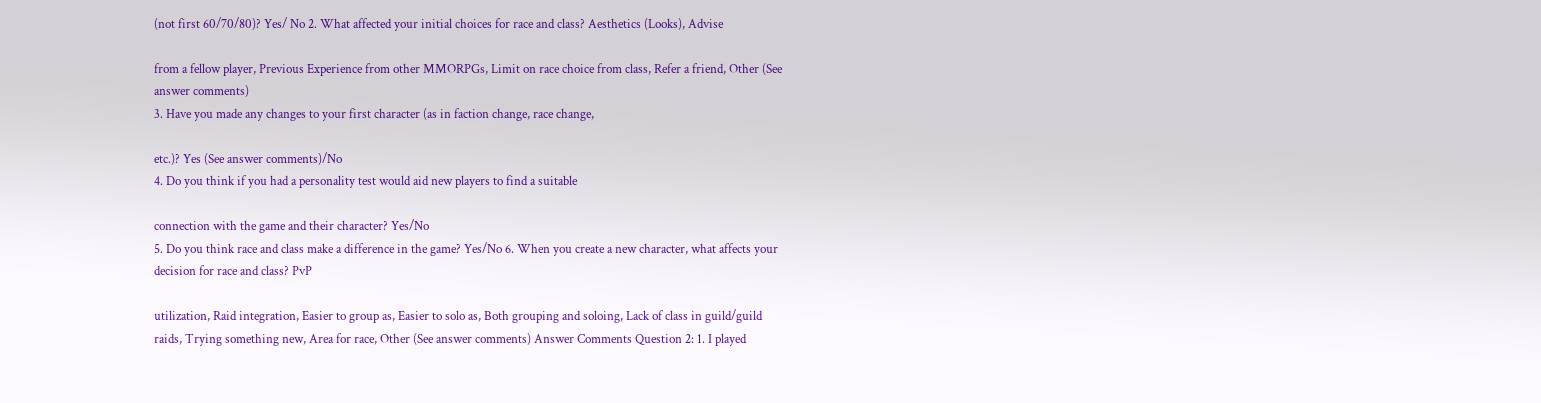(not first 60/70/80)? Yes/ No 2. What affected your initial choices for race and class? Aesthetics (Looks), Advise

from a fellow player, Previous Experience from other MMORPGs, Limit on race choice from class, Refer a friend, Other (See answer comments)
3. Have you made any changes to your first character (as in faction change, race change,

etc.)? Yes (See answer comments)/No
4. Do you think if you had a personality test would aid new players to find a suitable

connection with the game and their character? Yes/No
5. Do you think race and class make a difference in the game? Yes/No 6. When you create a new character, what affects your decision for race and class? PvP

utilization, Raid integration, Easier to group as, Easier to solo as, Both grouping and soloing, Lack of class in guild/guild raids, Trying something new, Area for race, Other (See answer comments) Answer Comments Question 2: 1. I played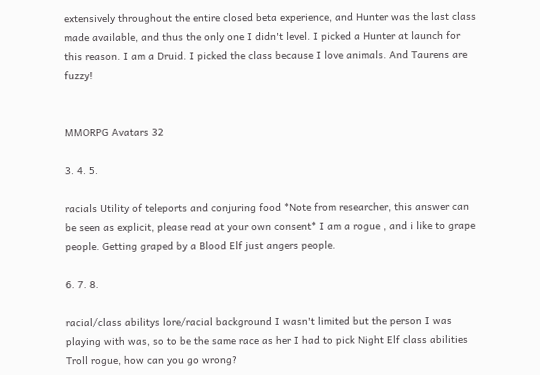extensively throughout the entire closed beta experience, and Hunter was the last class made available, and thus the only one I didn't level. I picked a Hunter at launch for this reason. I am a Druid. I picked the class because I love animals. And Taurens are fuzzy!


MMORPG Avatars 32

3. 4. 5.

racials Utility of teleports and conjuring food *Note from researcher, this answer can be seen as explicit, please read at your own consent* I am a rogue , and i like to grape people. Getting graped by a Blood Elf just angers people.

6. 7. 8.

racial/class abilitys lore/racial background I wasn't limited but the person I was playing with was, so to be the same race as her I had to pick Night Elf class abilities Troll rogue, how can you go wrong?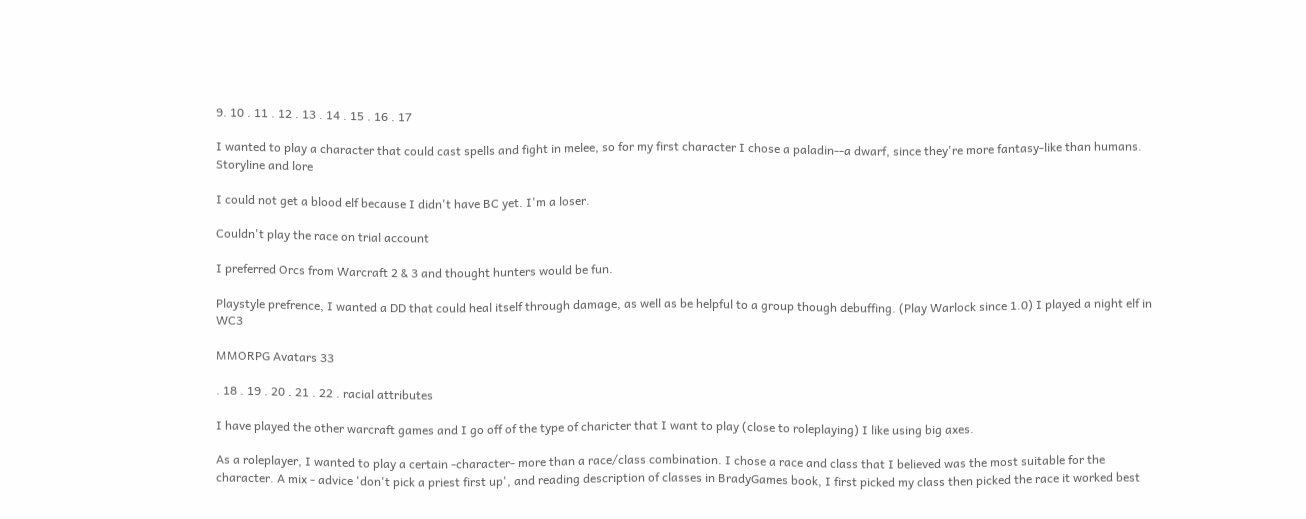9. 10 . 11 . 12 . 13 . 14 . 15 . 16 . 17

I wanted to play a character that could cast spells and fight in melee, so for my first character I chose a paladin--a dwarf, since they're more fantasy-like than humans. Storyline and lore

I could not get a blood elf because I didn't have BC yet. I'm a loser.

Couldn't play the race on trial account

I preferred Orcs from Warcraft 2 & 3 and thought hunters would be fun.

Playstyle prefrence, I wanted a DD that could heal itself through damage, as well as be helpful to a group though debuffing. (Play Warlock since 1.0) I played a night elf in WC3

MMORPG Avatars 33

. 18 . 19 . 20 . 21 . 22 . racial attributes

I have played the other warcraft games and I go off of the type of charicter that I want to play (close to roleplaying) I like using big axes.

As a roleplayer, I wanted to play a certain -character- more than a race/class combination. I chose a race and class that I believed was the most suitable for the character. A mix - advice 'don't pick a priest first up', and reading description of classes in BradyGames book, I first picked my class then picked the race it worked best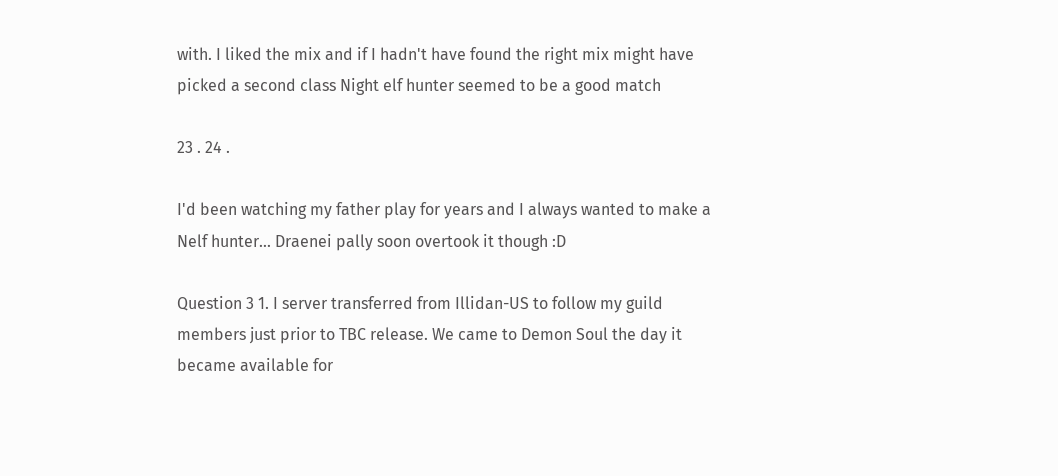with. I liked the mix and if I hadn't have found the right mix might have picked a second class Night elf hunter seemed to be a good match

23 . 24 .

I'd been watching my father play for years and I always wanted to make a Nelf hunter... Draenei pally soon overtook it though :D

Question 3 1. I server transferred from Illidan-US to follow my guild members just prior to TBC release. We came to Demon Soul the day it became available for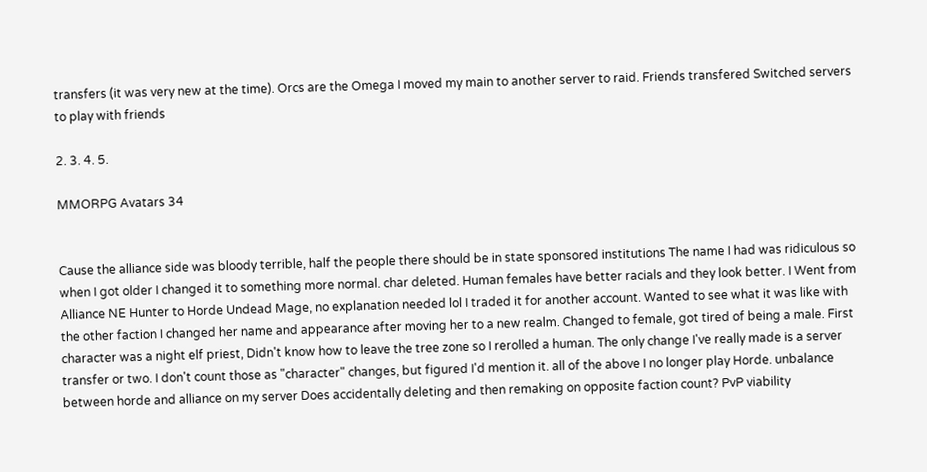transfers (it was very new at the time). Orcs are the Omega I moved my main to another server to raid. Friends transfered Switched servers to play with friends

2. 3. 4. 5.

MMORPG Avatars 34


Cause the alliance side was bloody terrible, half the people there should be in state sponsored institutions The name I had was ridiculous so when I got older I changed it to something more normal. char deleted. Human females have better racials and they look better. I Went from Alliance NE Hunter to Horde Undead Mage, no explanation needed lol I traded it for another account. Wanted to see what it was like with the other faction I changed her name and appearance after moving her to a new realm. Changed to female, got tired of being a male. First character was a night elf priest, Didn't know how to leave the tree zone so I rerolled a human. The only change I've really made is a server transfer or two. I don't count those as "character" changes, but figured I'd mention it. all of the above I no longer play Horde. unbalance between horde and alliance on my server Does accidentally deleting and then remaking on opposite faction count? PvP viability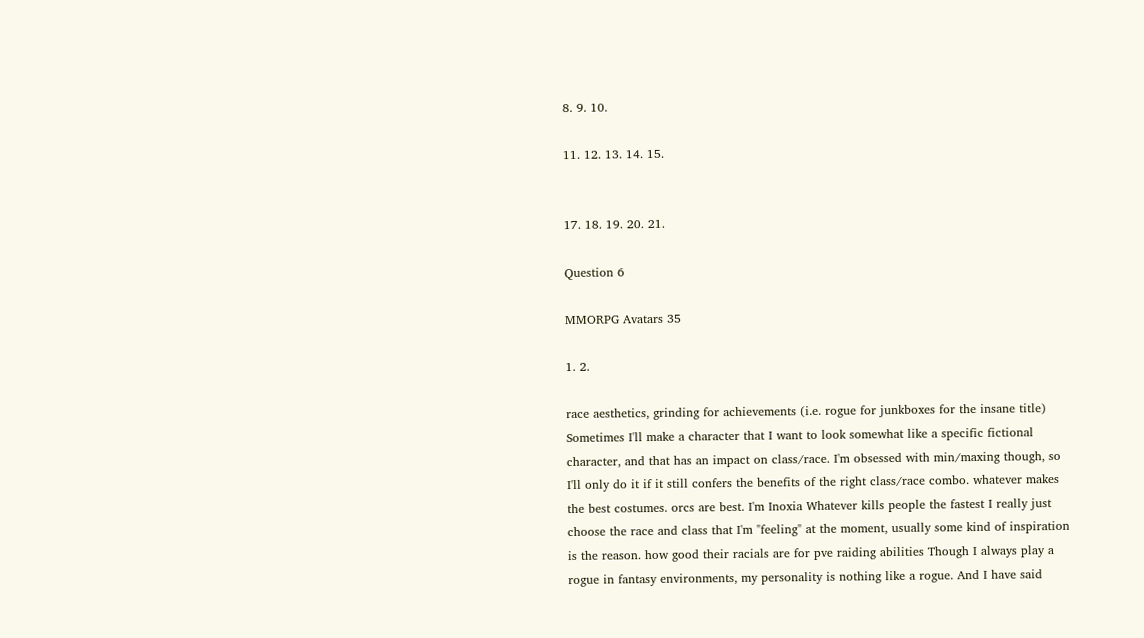8. 9. 10.

11. 12. 13. 14. 15.


17. 18. 19. 20. 21.

Question 6

MMORPG Avatars 35

1. 2.

race aesthetics, grinding for achievements (i.e. rogue for junkboxes for the insane title) Sometimes I'll make a character that I want to look somewhat like a specific fictional character, and that has an impact on class/race. I'm obsessed with min/maxing though, so I'll only do it if it still confers the benefits of the right class/race combo. whatever makes the best costumes. orcs are best. I'm Inoxia Whatever kills people the fastest I really just choose the race and class that I'm "feeling" at the moment, usually some kind of inspiration is the reason. how good their racials are for pve raiding abilities Though I always play a rogue in fantasy environments, my personality is nothing like a rogue. And I have said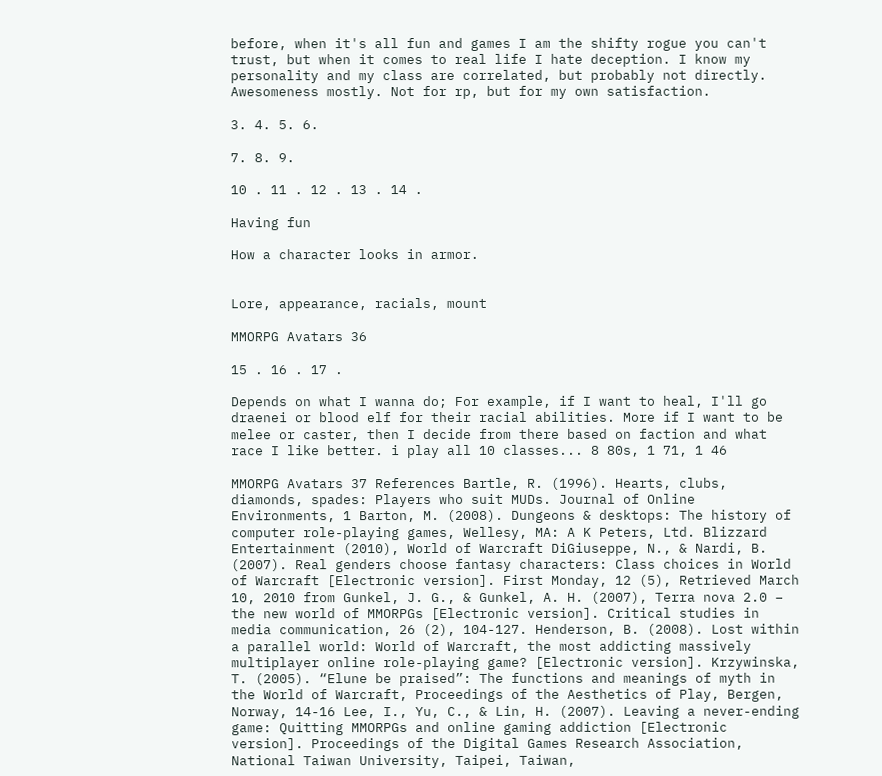before, when it's all fun and games I am the shifty rogue you can't trust, but when it comes to real life I hate deception. I know my personality and my class are correlated, but probably not directly. Awesomeness mostly. Not for rp, but for my own satisfaction.

3. 4. 5. 6.

7. 8. 9.

10 . 11 . 12 . 13 . 14 .

Having fun

How a character looks in armor.


Lore, appearance, racials, mount

MMORPG Avatars 36

15 . 16 . 17 .

Depends on what I wanna do; For example, if I want to heal, I'll go draenei or blood elf for their racial abilities. More if I want to be melee or caster, then I decide from there based on faction and what race I like better. i play all 10 classes... 8 80s, 1 71, 1 46

MMORPG Avatars 37 References Bartle, R. (1996). Hearts, clubs, diamonds, spades: Players who suit MUDs. Journal of Online Environments, 1 Barton, M. (2008). Dungeons & desktops: The history of computer role-playing games, Wellesy, MA: A K Peters, Ltd. Blizzard Entertainment (2010), World of Warcraft DiGiuseppe, N., & Nardi, B. (2007). Real genders choose fantasy characters: Class choices in World of Warcraft [Electronic version]. First Monday, 12 (5), Retrieved March 10, 2010 from Gunkel, J. G., & Gunkel, A. H. (2007), Terra nova 2.0 – the new world of MMORPGs [Electronic version]. Critical studies in media communication, 26 (2), 104-127. Henderson, B. (2008). Lost within a parallel world: World of Warcraft, the most addicting massively multiplayer online role-playing game? [Electronic version]. Krzywinska, T. (2005). “Elune be praised”: The functions and meanings of myth in the World of Warcraft, Proceedings of the Aesthetics of Play, Bergen, Norway, 14-16 Lee, I., Yu, C., & Lin, H. (2007). Leaving a never-ending game: Quitting MMORPGs and online gaming addiction [Electronic version]. Proceedings of the Digital Games Research Association, National Taiwan University, Taipei, Taiwan,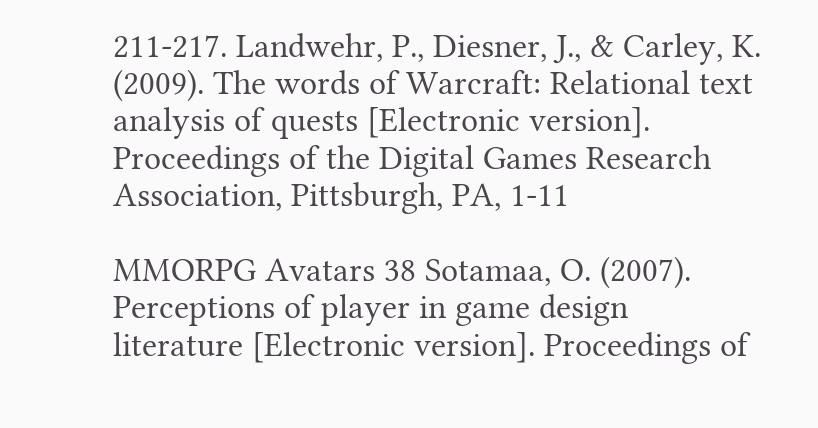211-217. Landwehr, P., Diesner, J., & Carley, K. (2009). The words of Warcraft: Relational text analysis of quests [Electronic version]. Proceedings of the Digital Games Research Association, Pittsburgh, PA, 1-11

MMORPG Avatars 38 Sotamaa, O. (2007). Perceptions of player in game design literature [Electronic version]. Proceedings of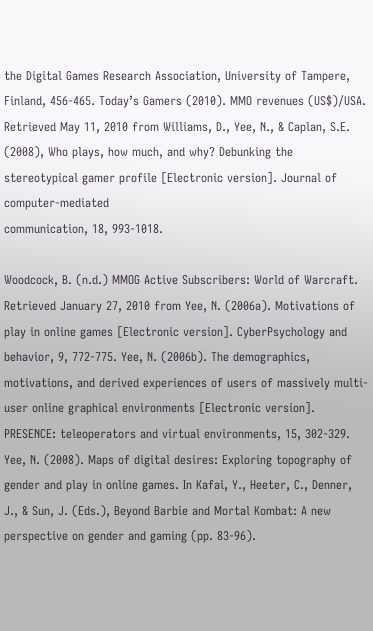the Digital Games Research Association, University of Tampere, Finland, 456-465. Today’s Gamers (2010). MMO revenues (US$)/USA. Retrieved May 11, 2010 from Williams, D., Yee, N., & Caplan, S.E. (2008), Who plays, how much, and why? Debunking the stereotypical gamer profile [Electronic version]. Journal of computer-mediated
communication, 18, 993-1018.

Woodcock, B. (n.d.) MMOG Active Subscribers: World of Warcraft. Retrieved January 27, 2010 from Yee, N. (2006a). Motivations of play in online games [Electronic version]. CyberPsychology and behavior, 9, 772-775. Yee, N. (2006b). The demographics, motivations, and derived experiences of users of massively multi-user online graphical environments [Electronic version]. PRESENCE: teleoperators and virtual environments, 15, 302-329. Yee, N. (2008). Maps of digital desires: Exploring topography of gender and play in online games. In Kafai, Y., Heeter, C., Denner, J., & Sun, J. (Eds.), Beyond Barbie and Mortal Kombat: A new perspective on gender and gaming (pp. 83-96).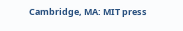Cambridge, MA: MIT press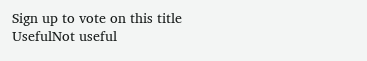Sign up to vote on this title
UsefulNot useful